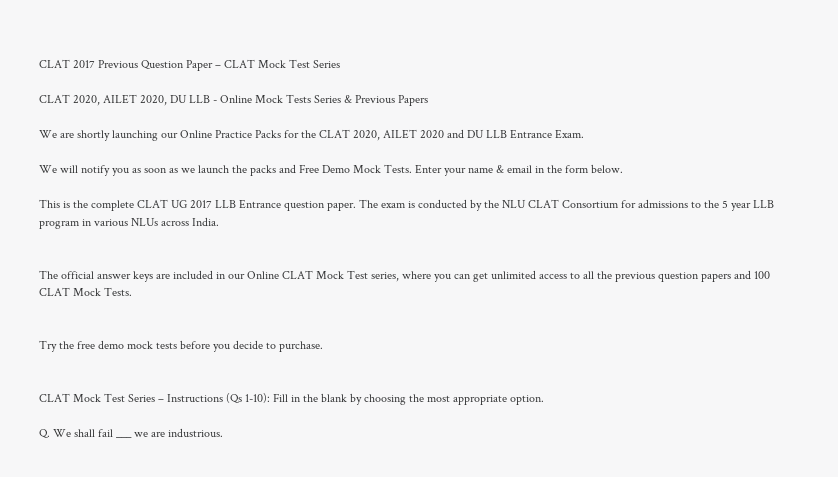CLAT 2017 Previous Question Paper – CLAT Mock Test Series

CLAT 2020, AILET 2020, DU LLB - Online Mock Tests Series & Previous Papers

We are shortly launching our Online Practice Packs for the CLAT 2020, AILET 2020 and DU LLB Entrance Exam.

We will notify you as soon as we launch the packs and Free Demo Mock Tests. Enter your name & email in the form below.

This is the complete CLAT UG 2017 LLB Entrance question paper. The exam is conducted by the NLU CLAT Consortium for admissions to the 5 year LLB program in various NLUs across India.


The official answer keys are included in our Online CLAT Mock Test series, where you can get unlimited access to all the previous question papers and 100 CLAT Mock Tests.


Try the free demo mock tests before you decide to purchase.


CLAT Mock Test Series – Instructions (Qs 1-10): Fill in the blank by choosing the most appropriate option.

Q. We shall fail ___ we are industrious.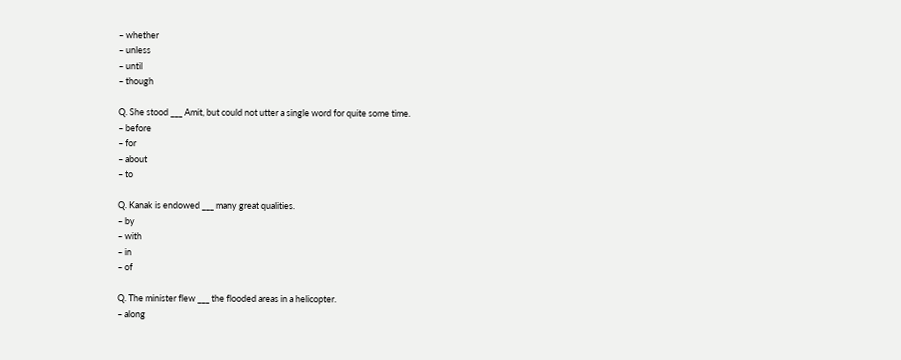– whether
– unless
– until
– though

Q. She stood ___ Amit, but could not utter a single word for quite some time.
– before
– for
– about
– to

Q. Kanak is endowed ___ many great qualities.
– by
– with
– in
– of

Q. The minister flew ___ the flooded areas in a helicopter.
– along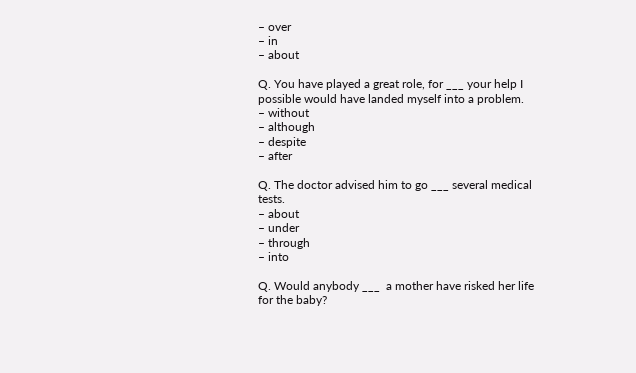– over
– in
– about

Q. You have played a great role, for ___ your help I possible would have landed myself into a problem.
– without
– although
– despite
– after

Q. The doctor advised him to go ___ several medical tests.
– about
– under
– through
– into

Q. Would anybody ___  a mother have risked her life for the baby?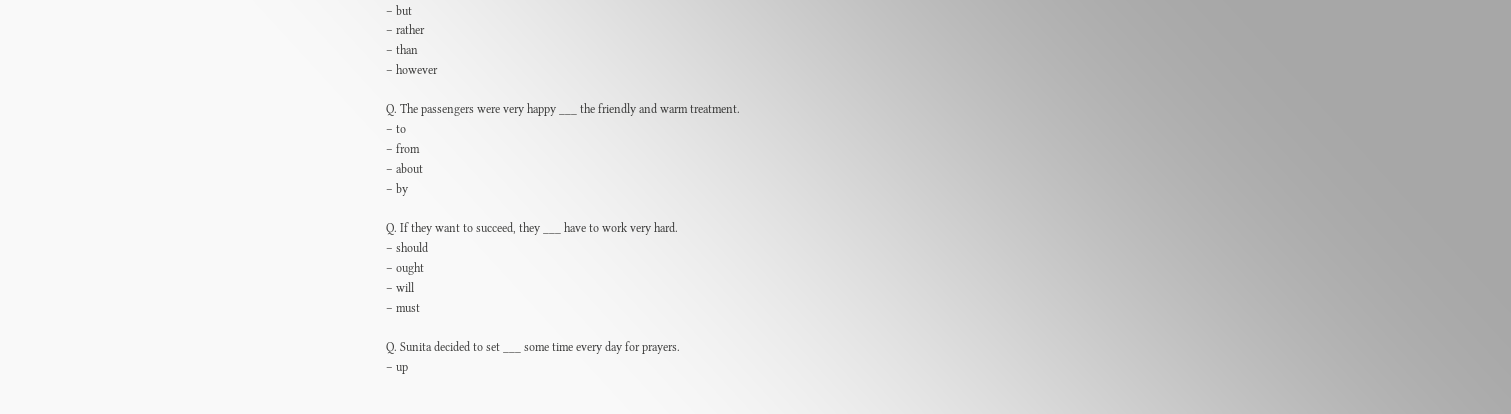– but
– rather
– than
– however

Q. The passengers were very happy ___ the friendly and warm treatment.
– to
– from
– about
– by

Q. If they want to succeed, they ___ have to work very hard.
– should
– ought
– will
– must

Q. Sunita decided to set ___ some time every day for prayers.
– up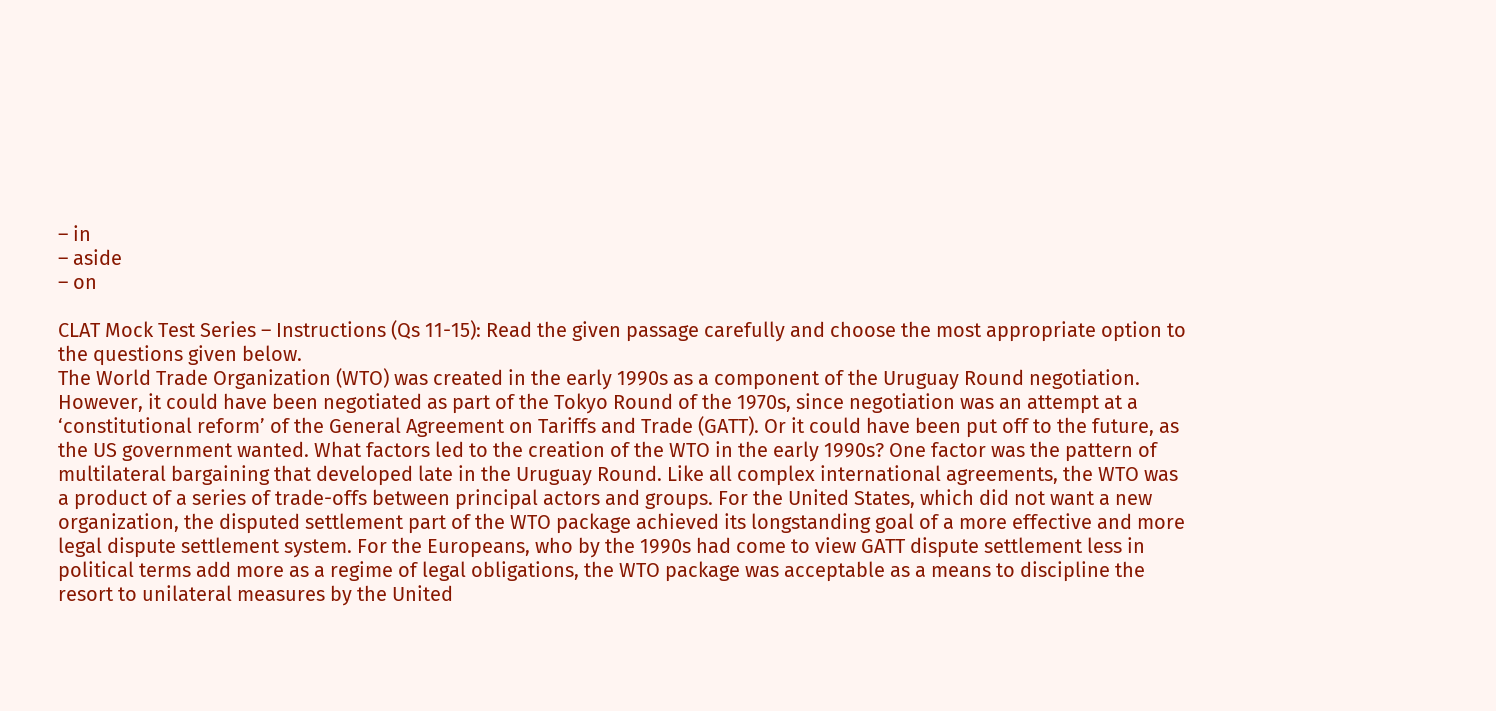– in
– aside
– on

CLAT Mock Test Series – Instructions (Qs 11-15): Read the given passage carefully and choose the most appropriate option to the questions given below.
The World Trade Organization (WTO) was created in the early 1990s as a component of the Uruguay Round negotiation. However, it could have been negotiated as part of the Tokyo Round of the 1970s, since negotiation was an attempt at a ‘constitutional reform’ of the General Agreement on Tariffs and Trade (GATT). Or it could have been put off to the future, as the US government wanted. What factors led to the creation of the WTO in the early 1990s? One factor was the pattern of multilateral bargaining that developed late in the Uruguay Round. Like all complex international agreements, the WTO was a product of a series of trade-offs between principal actors and groups. For the United States, which did not want a new organization, the disputed settlement part of the WTO package achieved its longstanding goal of a more effective and more legal dispute settlement system. For the Europeans, who by the 1990s had come to view GATT dispute settlement less in political terms add more as a regime of legal obligations, the WTO package was acceptable as a means to discipline the resort to unilateral measures by the United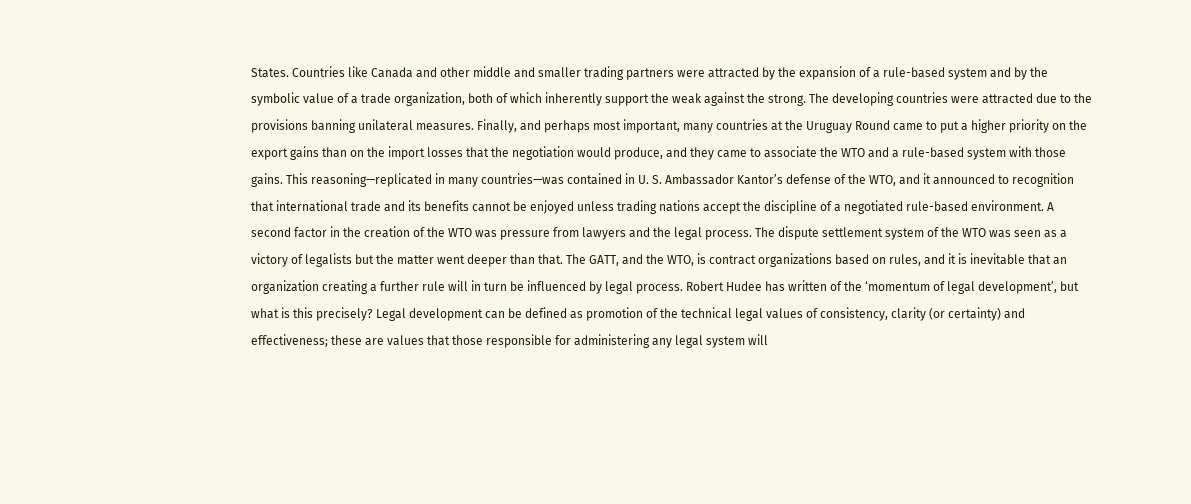States. Countries like Canada and other middle and smaller trading partners were attracted by the expansion of a rule-based system and by the symbolic value of a trade organization, both of which inherently support the weak against the strong. The developing countries were attracted due to the provisions banning unilateral measures. Finally, and perhaps most important, many countries at the Uruguay Round came to put a higher priority on the export gains than on the import losses that the negotiation would produce, and they came to associate the WTO and a rule-based system with those gains. This reasoning—replicated in many countries—was contained in U. S. Ambassador Kantor’s defense of the WTO, and it announced to recognition that international trade and its benefits cannot be enjoyed unless trading nations accept the discipline of a negotiated rule-based environment. A second factor in the creation of the WTO was pressure from lawyers and the legal process. The dispute settlement system of the WTO was seen as a victory of legalists but the matter went deeper than that. The GATT, and the WTO, is contract organizations based on rules, and it is inevitable that an organization creating a further rule will in turn be influenced by legal process. Robert Hudee has written of the ‘momentum of legal development’, but what is this precisely? Legal development can be defined as promotion of the technical legal values of consistency, clarity (or certainty) and effectiveness; these are values that those responsible for administering any legal system will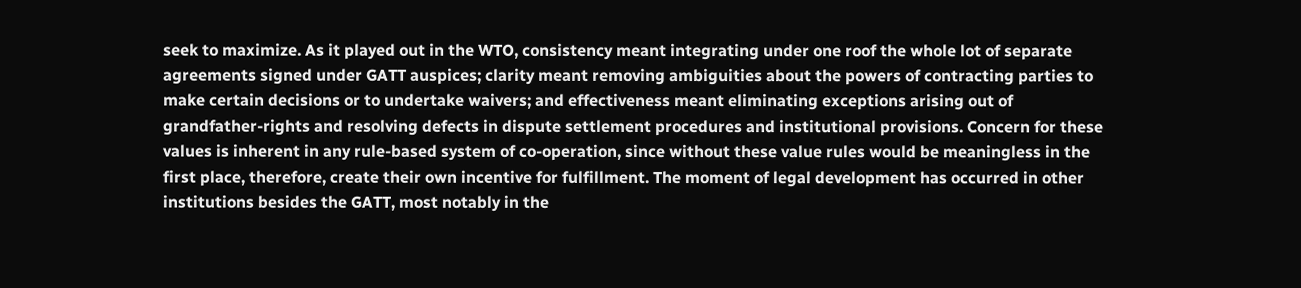seek to maximize. As it played out in the WTO, consistency meant integrating under one roof the whole lot of separate agreements signed under GATT auspices; clarity meant removing ambiguities about the powers of contracting parties to make certain decisions or to undertake waivers; and effectiveness meant eliminating exceptions arising out of grandfather-rights and resolving defects in dispute settlement procedures and institutional provisions. Concern for these values is inherent in any rule-based system of co-operation, since without these value rules would be meaningless in the first place, therefore, create their own incentive for fulfillment. The moment of legal development has occurred in other institutions besides the GATT, most notably in the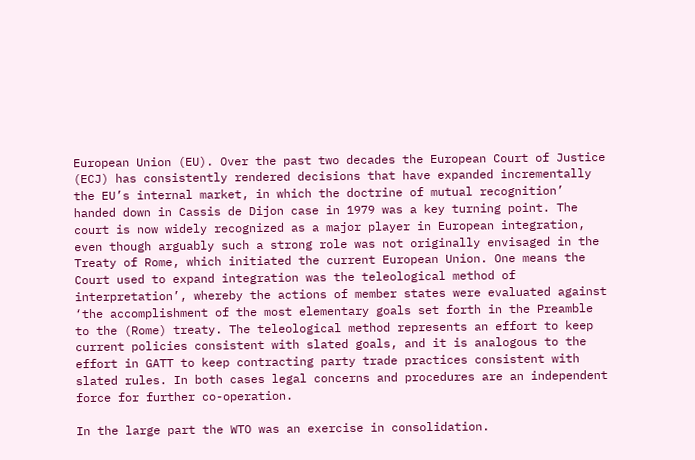European Union (EU). Over the past two decades the European Court of Justice (ECJ) has consistently rendered decisions that have expanded incrementally the EU’s internal market, in which the doctrine of mutual recognition’ handed down in Cassis de Dijon case in 1979 was a key turning point. The court is now widely recognized as a major player in European integration, even though arguably such a strong role was not originally envisaged in the Treaty of Rome, which initiated the current European Union. One means the Court used to expand integration was the teleological method of interpretation’, whereby the actions of member states were evaluated against ‘the accomplishment of the most elementary goals set forth in the Preamble to the (Rome) treaty. The teleological method represents an effort to keep current policies consistent with slated goals, and it is analogous to the effort in GATT to keep contracting party trade practices consistent with slated rules. In both cases legal concerns and procedures are an independent force for further co-operation.

In the large part the WTO was an exercise in consolidation.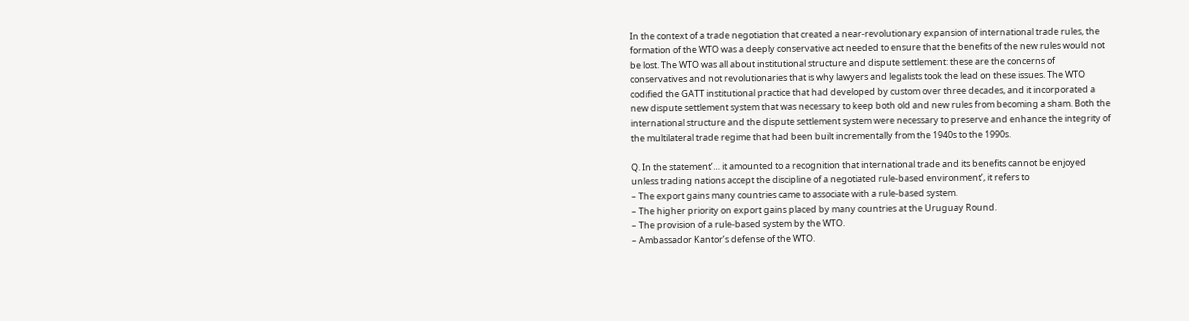In the context of a trade negotiation that created a near-revolutionary expansion of international trade rules, the formation of the WTO was a deeply conservative act needed to ensure that the benefits of the new rules would not be lost. The WTO was all about institutional structure and dispute settlement: these are the concerns of conservatives and not revolutionaries that is why lawyers and legalists took the lead on these issues. The WTO codified the GATT institutional practice that had developed by custom over three decades, and it incorporated a new dispute settlement system that was necessary to keep both old and new rules from becoming a sham. Both the international structure and the dispute settlement system were necessary to preserve and enhance the integrity of the multilateral trade regime that had been built incrementally from the 1940s to the 1990s.

Q. In the statement’… it amounted to a recognition that international trade and its benefits cannot be enjoyed unless trading nations accept the discipline of a negotiated rule-based environment’, it refers to
– The export gains many countries came to associate with a rule-based system.
– The higher priority on export gains placed by many countries at the Uruguay Round.
– The provision of a rule-based system by the WTO.
– Ambassador Kantor’s defense of the WTO.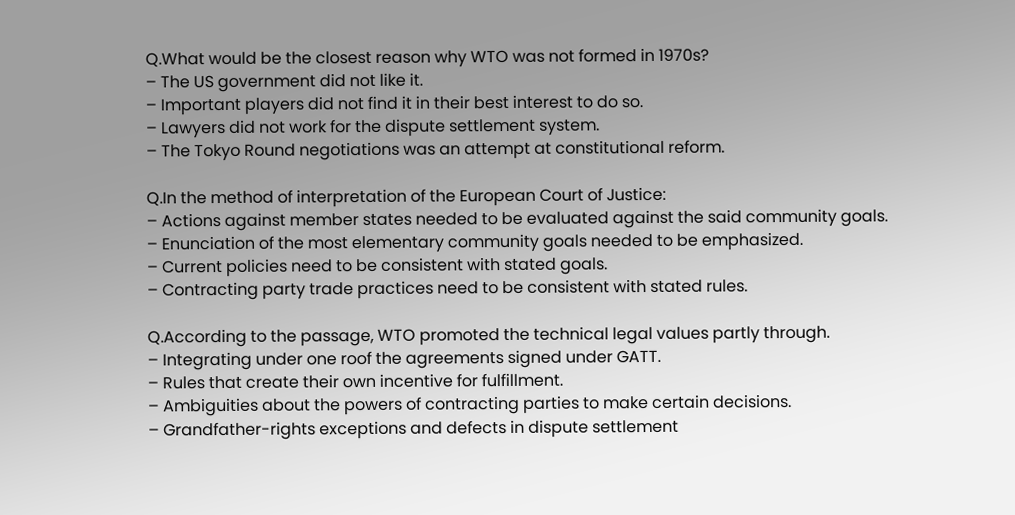Q.What would be the closest reason why WTO was not formed in 1970s?
– The US government did not like it.
– Important players did not find it in their best interest to do so.
– Lawyers did not work for the dispute settlement system.
– The Tokyo Round negotiations was an attempt at constitutional reform.

Q.In the method of interpretation of the European Court of Justice:
– Actions against member states needed to be evaluated against the said community goals.
– Enunciation of the most elementary community goals needed to be emphasized.
– Current policies need to be consistent with stated goals.
– Contracting party trade practices need to be consistent with stated rules.

Q.According to the passage, WTO promoted the technical legal values partly through.
– Integrating under one roof the agreements signed under GATT.
– Rules that create their own incentive for fulfillment.
– Ambiguities about the powers of contracting parties to make certain decisions.
– Grandfather-rights exceptions and defects in dispute settlement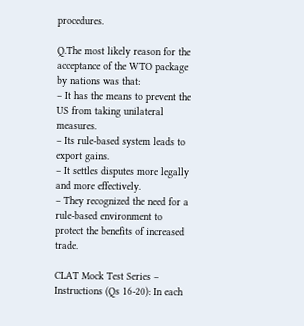procedures.

Q.The most likely reason for the acceptance of the WTO package by nations was that:
– It has the means to prevent the US from taking unilateral measures.
– Its rule-based system leads to export gains.
– It settles disputes more legally and more effectively.
– They recognized the need for a rule-based environment to protect the benefits of increased trade.

CLAT Mock Test Series – Instructions (Qs 16-20): In each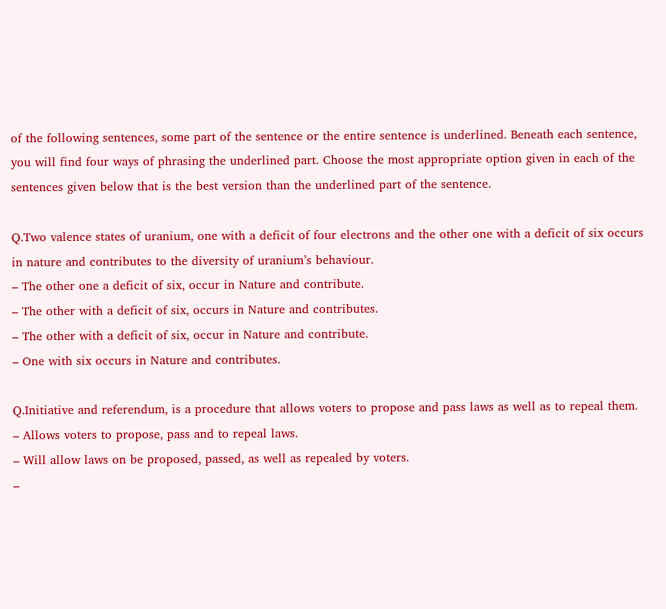of the following sentences, some part of the sentence or the entire sentence is underlined. Beneath each sentence, you will find four ways of phrasing the underlined part. Choose the most appropriate option given in each of the sentences given below that is the best version than the underlined part of the sentence.

Q.Two valence states of uranium, one with a deficit of four electrons and the other one with a deficit of six occurs in nature and contributes to the diversity of uranium’s behaviour.
– The other one a deficit of six, occur in Nature and contribute.
– The other with a deficit of six, occurs in Nature and contributes.
– The other with a deficit of six, occur in Nature and contribute.
– One with six occurs in Nature and contributes.

Q.Initiative and referendum, is a procedure that allows voters to propose and pass laws as well as to repeal them.
– Allows voters to propose, pass and to repeal laws.
– Will allow laws on be proposed, passed, as well as repealed by voters.
–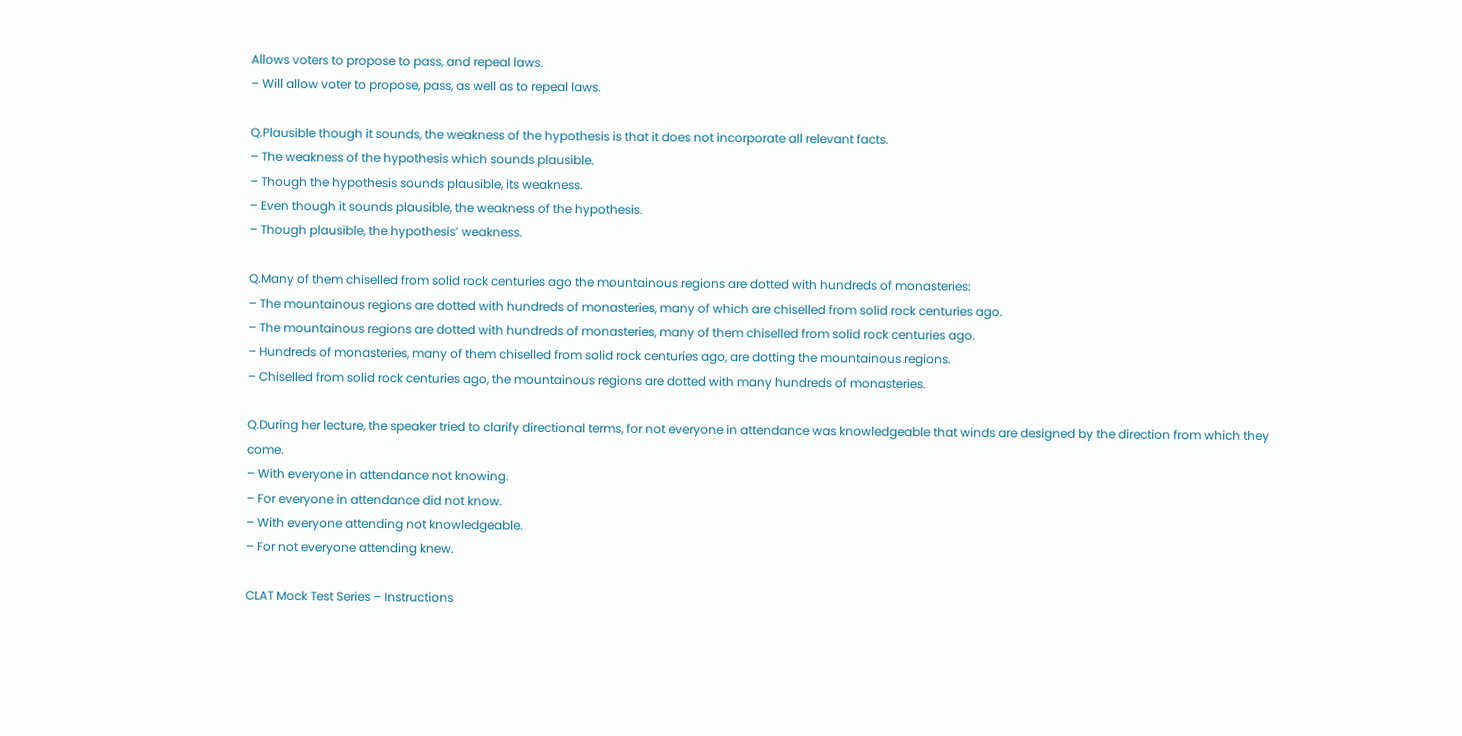Allows voters to propose to pass, and repeal laws.
– Will allow voter to propose, pass, as well as to repeal laws.

Q.Plausible though it sounds, the weakness of the hypothesis is that it does not incorporate all relevant facts.
– The weakness of the hypothesis which sounds plausible.
– Though the hypothesis sounds plausible, its weakness.
– Even though it sounds plausible, the weakness of the hypothesis.
– Though plausible, the hypothesis’ weakness.

Q.Many of them chiselled from solid rock centuries ago the mountainous regions are dotted with hundreds of monasteries:
– The mountainous regions are dotted with hundreds of monasteries, many of which are chiselled from solid rock centuries ago.
– The mountainous regions are dotted with hundreds of monasteries, many of them chiselled from solid rock centuries ago.
– Hundreds of monasteries, many of them chiselled from solid rock centuries ago, are dotting the mountainous regions.
– Chiselled from solid rock centuries ago, the mountainous regions are dotted with many hundreds of monasteries.

Q.During her lecture, the speaker tried to clarify directional terms, for not everyone in attendance was knowledgeable that winds are designed by the direction from which they come.
– With everyone in attendance not knowing.
– For everyone in attendance did not know.
– With everyone attending not knowledgeable.
– For not everyone attending knew.

CLAT Mock Test Series – Instructions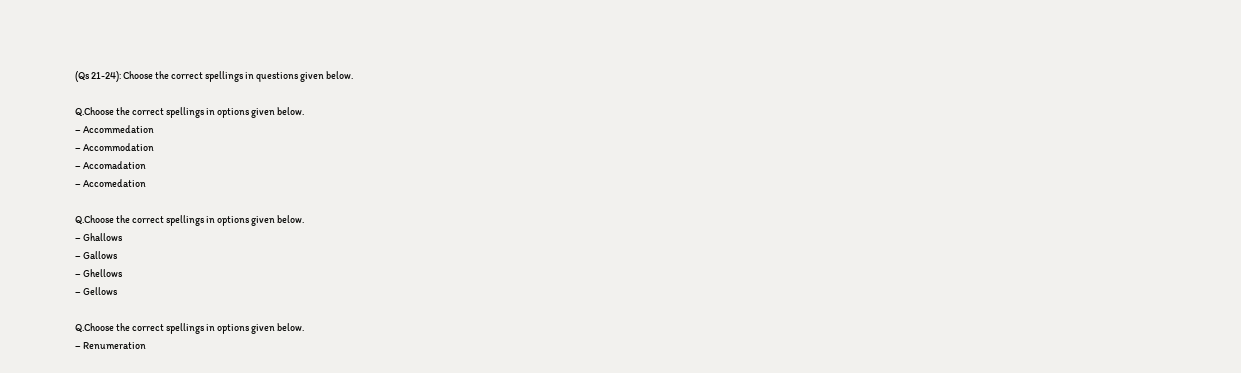(Qs 21-24): Choose the correct spellings in questions given below.

Q.Choose the correct spellings in options given below.
– Accommedation
– Accommodation
– Accomadation
– Accomedation

Q.Choose the correct spellings in options given below.
– Ghallows
– Gallows
– Ghellows
– Gellows

Q.Choose the correct spellings in options given below.
– Renumeration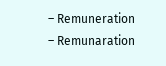– Remuneration
– Remunaration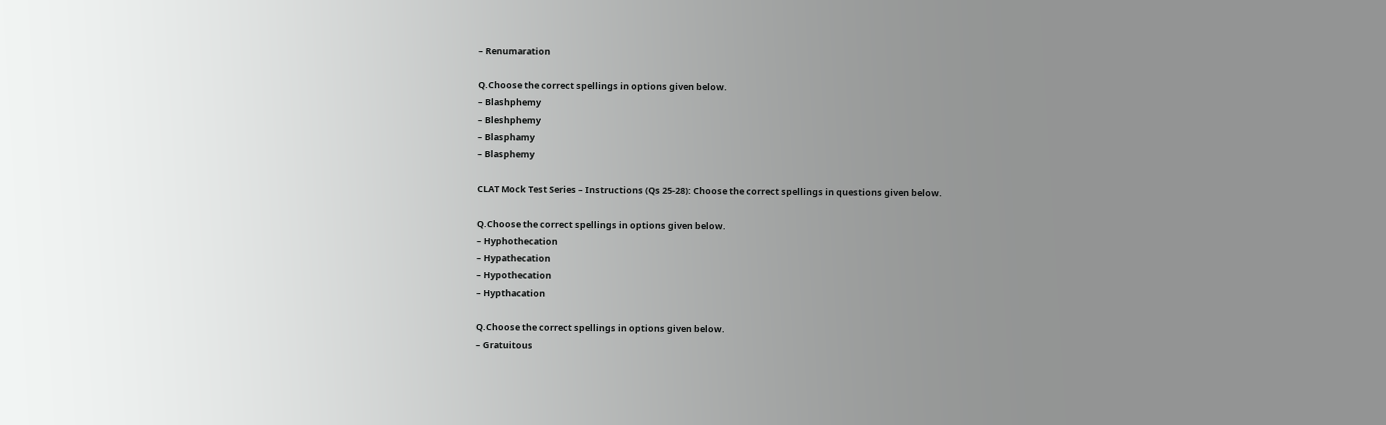– Renumaration

Q.Choose the correct spellings in options given below.
– Blashphemy
– Bleshphemy
– Blasphamy
– Blasphemy

CLAT Mock Test Series – Instructions (Qs 25-28): Choose the correct spellings in questions given below.

Q.Choose the correct spellings in options given below.
– Hyphothecation
– Hypathecation
– Hypothecation
– Hypthacation

Q.Choose the correct spellings in options given below.
– Gratuitous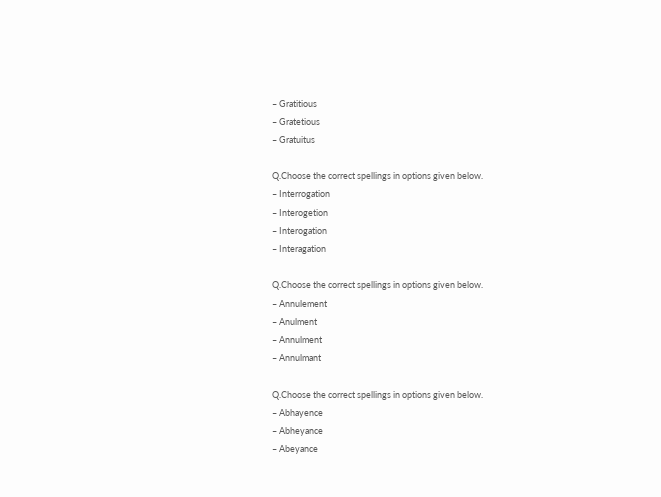– Gratitious
– Gratetious
– Gratuitus

Q.Choose the correct spellings in options given below.
– Interrogation
– Interogetion
– Interogation
– Interagation

Q.Choose the correct spellings in options given below.
– Annulement
– Anulment
– Annulment
– Annulmant

Q.Choose the correct spellings in options given below.
– Abhayence
– Abheyance
– Abeyance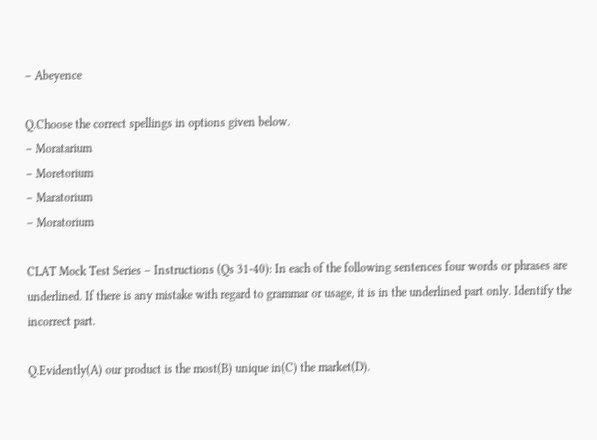– Abeyence

Q.Choose the correct spellings in options given below.
– Moratarium
– Moretorium
– Maratorium
– Moratorium

CLAT Mock Test Series – Instructions (Qs 31-40): In each of the following sentences four words or phrases are underlined. If there is any mistake with regard to grammar or usage, it is in the underlined part only. Identify the incorrect part.

Q.Evidently(A) our product is the most(B) unique in(C) the market(D).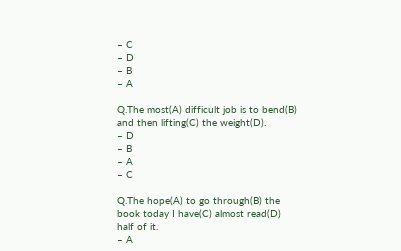– C
– D
– B
– A

Q.The most(A) difficult job is to bend(B) and then lifting(C) the weight(D).
– D
– B
– A
– C

Q.The hope(A) to go through(B) the book today I have(C) almost read(D) half of it.
– A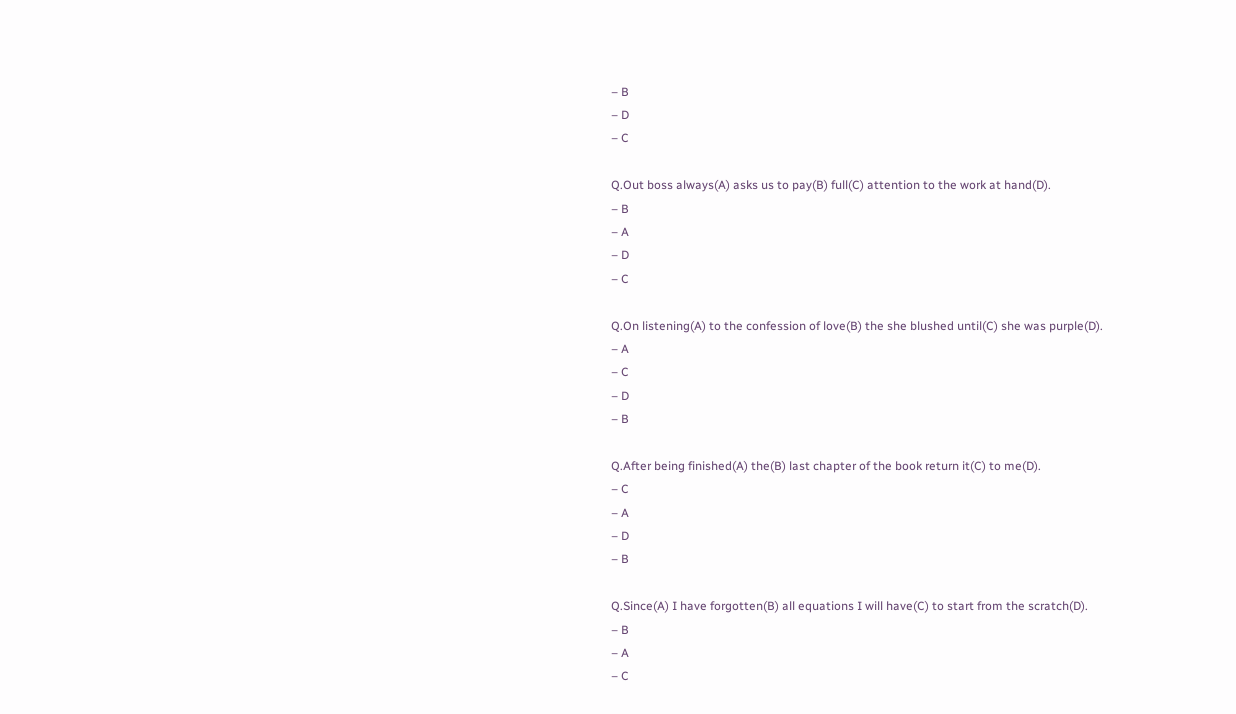– B
– D
– C

Q.Out boss always(A) asks us to pay(B) full(C) attention to the work at hand(D).
– B
– A
– D
– C

Q.On listening(A) to the confession of love(B) the she blushed until(C) she was purple(D).
– A
– C
– D
– B

Q.After being finished(A) the(B) last chapter of the book return it(C) to me(D).
– C
– A
– D
– B

Q.Since(A) I have forgotten(B) all equations I will have(C) to start from the scratch(D).
– B
– A
– C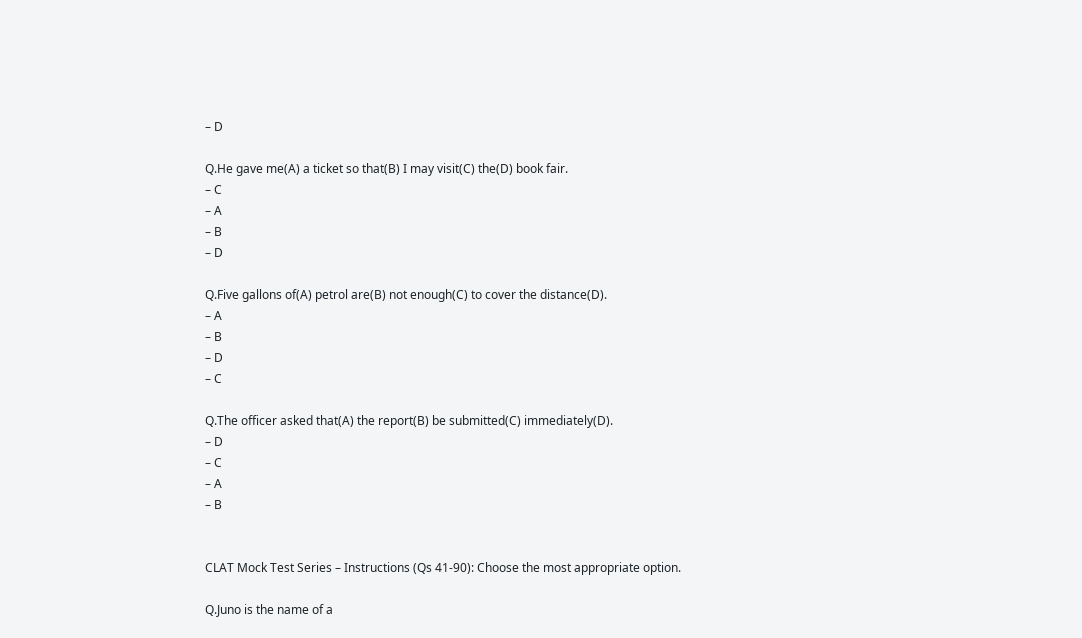– D

Q.He gave me(A) a ticket so that(B) I may visit(C) the(D) book fair.
– C
– A
– B
– D

Q.Five gallons of(A) petrol are(B) not enough(C) to cover the distance(D).
– A
– B
– D
– C

Q.The officer asked that(A) the report(B) be submitted(C) immediately(D).
– D
– C
– A
– B


CLAT Mock Test Series – Instructions (Qs 41-90): Choose the most appropriate option.

Q.Juno is the name of a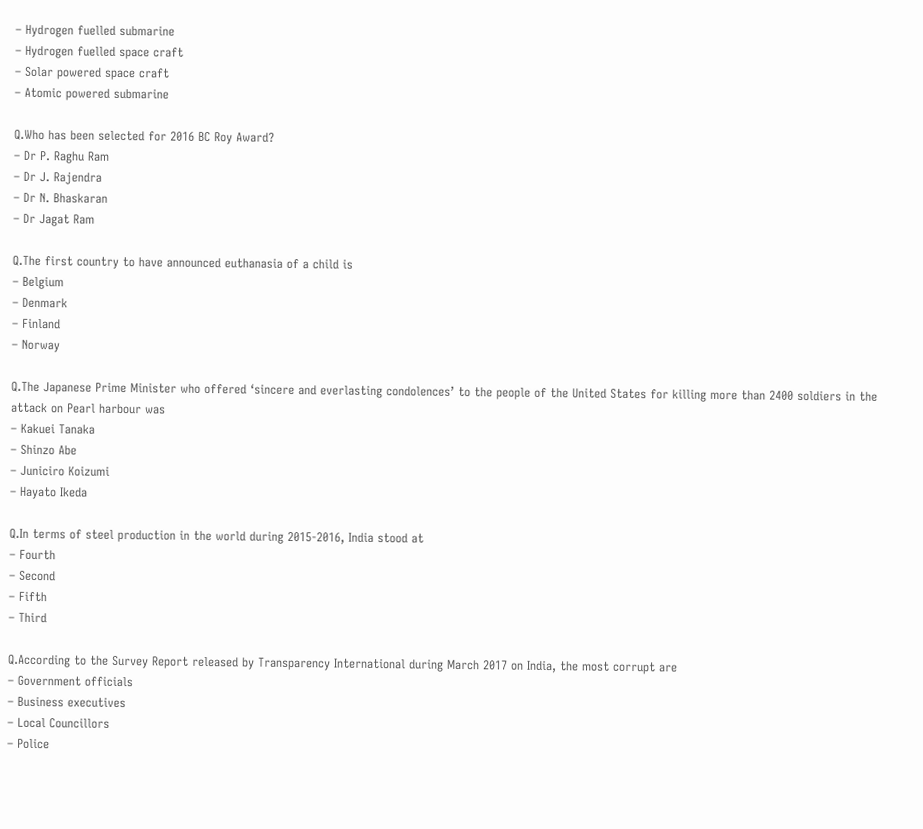– Hydrogen fuelled submarine
– Hydrogen fuelled space craft
– Solar powered space craft
– Atomic powered submarine

Q.Who has been selected for 2016 BC Roy Award?
– Dr P. Raghu Ram
– Dr J. Rajendra
– Dr N. Bhaskaran
– Dr Jagat Ram

Q.The first country to have announced euthanasia of a child is
– Belgium
– Denmark
– Finland
– Norway

Q.The Japanese Prime Minister who offered ‘sincere and everlasting condolences’ to the people of the United States for killing more than 2400 soldiers in the attack on Pearl harbour was
– Kakuei Tanaka
– Shinzo Abe
– Juniciro Koizumi
– Hayato Ikeda

Q.In terms of steel production in the world during 2015-2016, India stood at
– Fourth
– Second
– Fifth
– Third

Q.According to the Survey Report released by Transparency International during March 2017 on India, the most corrupt are
– Government officials
– Business executives
– Local Councillors
– Police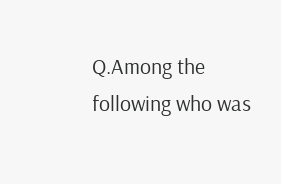Q.Among the following who was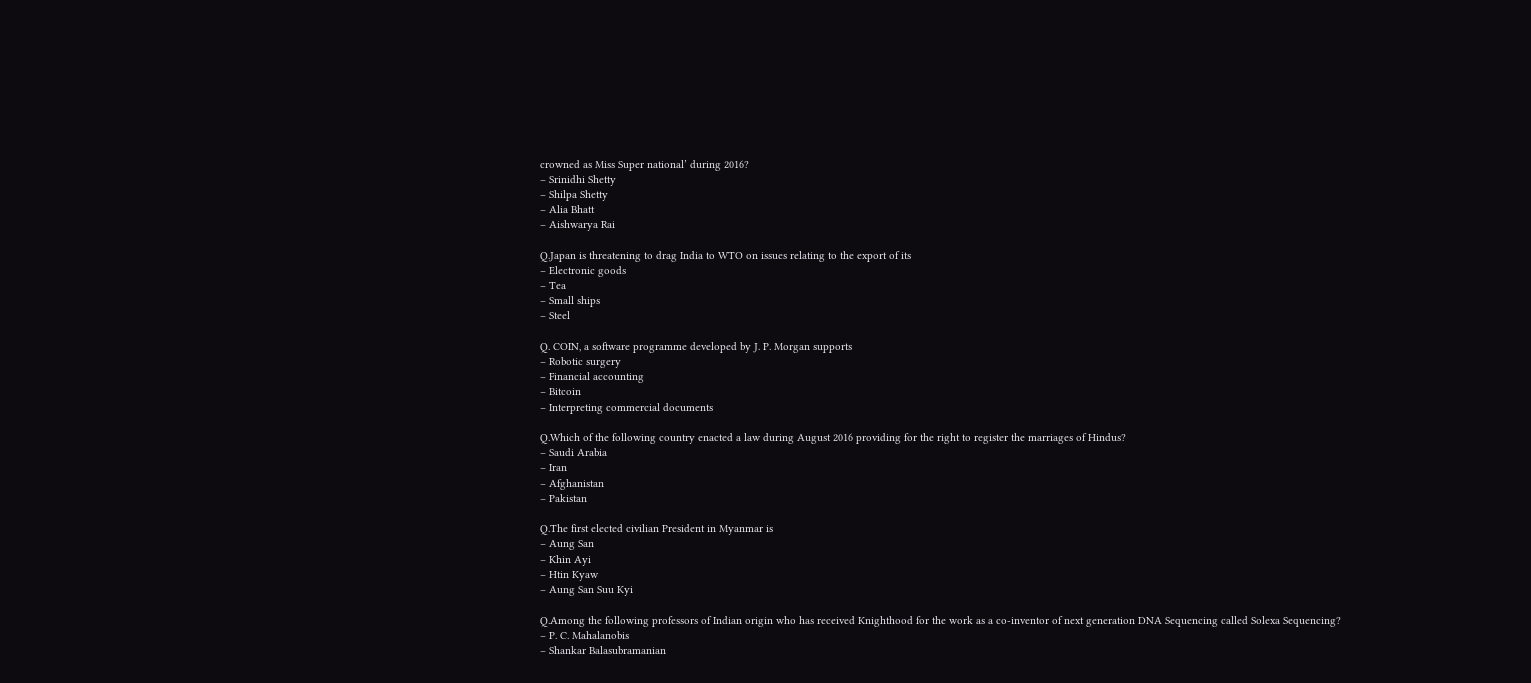crowned as Miss Super national’ during 2016?
– Srinidhi Shetty
– Shilpa Shetty
– Alia Bhatt
– Aishwarya Rai

Q.Japan is threatening to drag India to WTO on issues relating to the export of its
– Electronic goods
– Tea
– Small ships
– Steel

Q. COIN, a software programme developed by J. P. Morgan supports
– Robotic surgery
– Financial accounting
– Bitcoin
– Interpreting commercial documents

Q.Which of the following country enacted a law during August 2016 providing for the right to register the marriages of Hindus?
– Saudi Arabia
– Iran
– Afghanistan
– Pakistan

Q.The first elected civilian President in Myanmar is
– Aung San
– Khin Ayi
– Htin Kyaw
– Aung San Suu Kyi

Q.Among the following professors of Indian origin who has received Knighthood for the work as a co-inventor of next generation DNA Sequencing called Solexa Sequencing?
– P. C. Mahalanobis
– Shankar Balasubramanian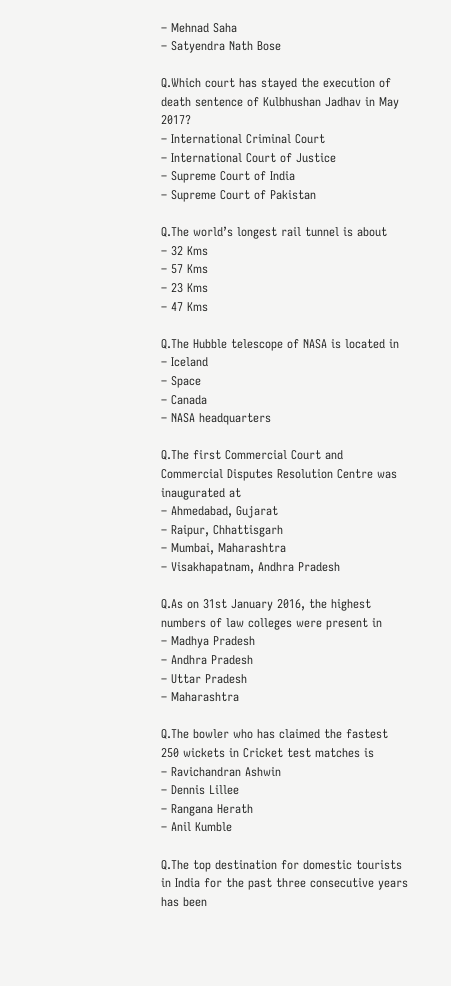– Mehnad Saha
– Satyendra Nath Bose

Q.Which court has stayed the execution of death sentence of Kulbhushan Jadhav in May 2017?
– International Criminal Court
– International Court of Justice
– Supreme Court of India
– Supreme Court of Pakistan

Q.The world’s longest rail tunnel is about
– 32 Kms
– 57 Kms
– 23 Kms
– 47 Kms

Q.The Hubble telescope of NASA is located in
– Iceland
– Space
– Canada
– NASA headquarters

Q.The first Commercial Court and Commercial Disputes Resolution Centre was inaugurated at
– Ahmedabad, Gujarat
– Raipur, Chhattisgarh
– Mumbai, Maharashtra
– Visakhapatnam, Andhra Pradesh

Q.As on 31st January 2016, the highest numbers of law colleges were present in
– Madhya Pradesh
– Andhra Pradesh
– Uttar Pradesh
– Maharashtra

Q.The bowler who has claimed the fastest 250 wickets in Cricket test matches is
– Ravichandran Ashwin
– Dennis Lillee
– Rangana Herath
– Anil Kumble

Q.The top destination for domestic tourists in India for the past three consecutive years has been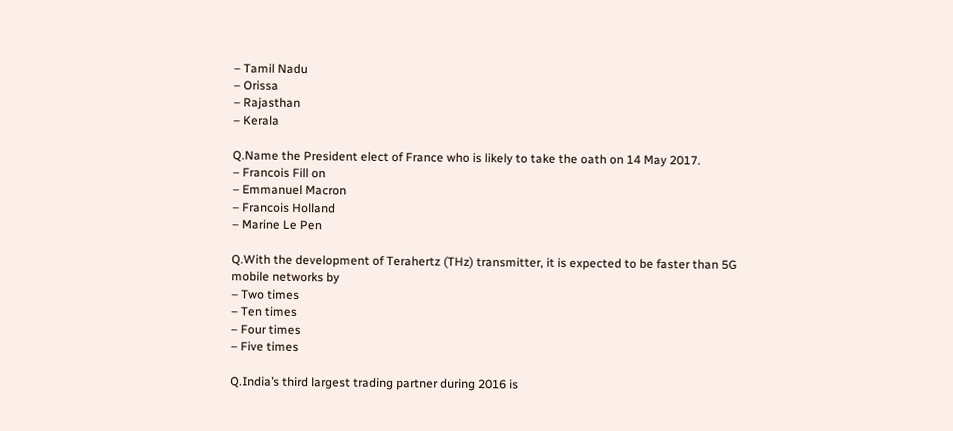– Tamil Nadu
– Orissa
– Rajasthan
– Kerala

Q.Name the President elect of France who is likely to take the oath on 14 May 2017.
– Francois Fill on
– Emmanuel Macron
– Francois Holland
– Marine Le Pen

Q.With the development of Terahertz (THz) transmitter, it is expected to be faster than 5G mobile networks by
– Two times
– Ten times
– Four times
– Five times

Q.India’s third largest trading partner during 2016 is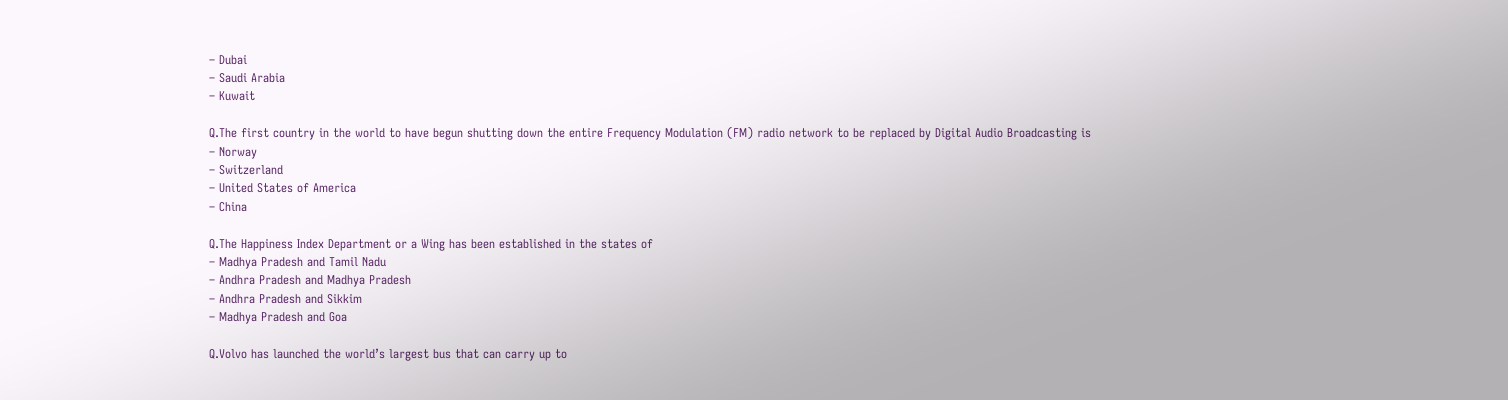– Dubai
– Saudi Arabia
– Kuwait

Q.The first country in the world to have begun shutting down the entire Frequency Modulation (FM) radio network to be replaced by Digital Audio Broadcasting is
– Norway
– Switzerland
– United States of America
– China

Q.The Happiness Index Department or a Wing has been established in the states of
– Madhya Pradesh and Tamil Nadu
– Andhra Pradesh and Madhya Pradesh
– Andhra Pradesh and Sikkim
– Madhya Pradesh and Goa

Q.Volvo has launched the world’s largest bus that can carry up to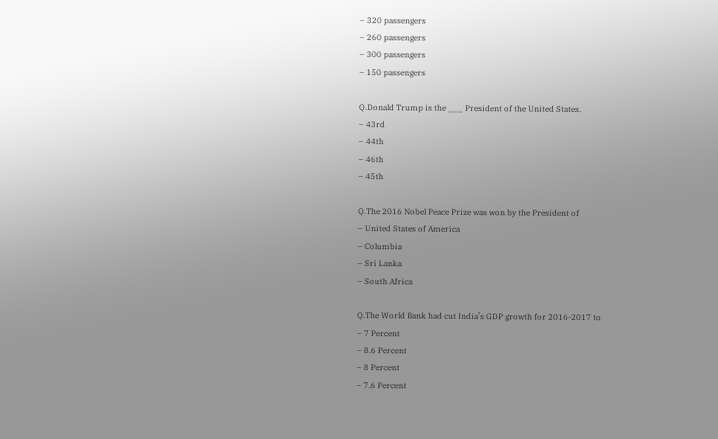– 320 passengers
– 260 passengers
– 300 passengers
– 150 passengers

Q.Donald Trump is the ___ President of the United States.
– 43rd
– 44th
– 46th
– 45th

Q.The 2016 Nobel Peace Prize was won by the President of
– United States of America
– Columbia
– Sri Lanka
– South Africa

Q.The World Bank had cut India’s GDP growth for 2016-2017 to
– 7 Percent
– 8.6 Percent
– 8 Percent
– 7.6 Percent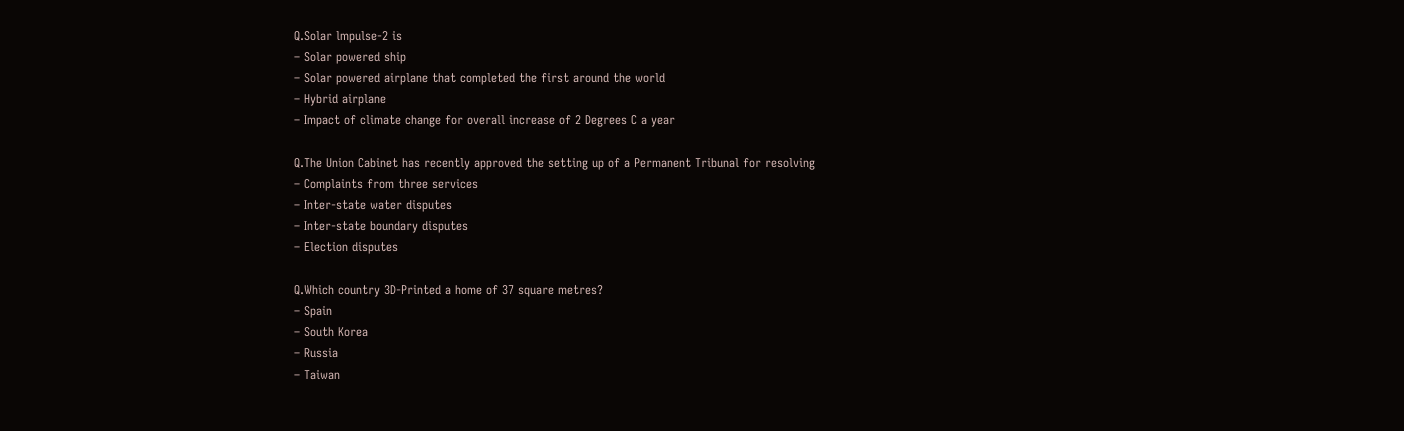Q.Solar lmpulse-2 is
– Solar powered ship
– Solar powered airplane that completed the first around the world
– Hybrid airplane
– Impact of climate change for overall increase of 2 Degrees C a year

Q.The Union Cabinet has recently approved the setting up of a Permanent Tribunal for resolving
– Complaints from three services
– Inter-state water disputes
– Inter-state boundary disputes
– Election disputes

Q.Which country 3D-Printed a home of 37 square metres?
– Spain
– South Korea
– Russia
– Taiwan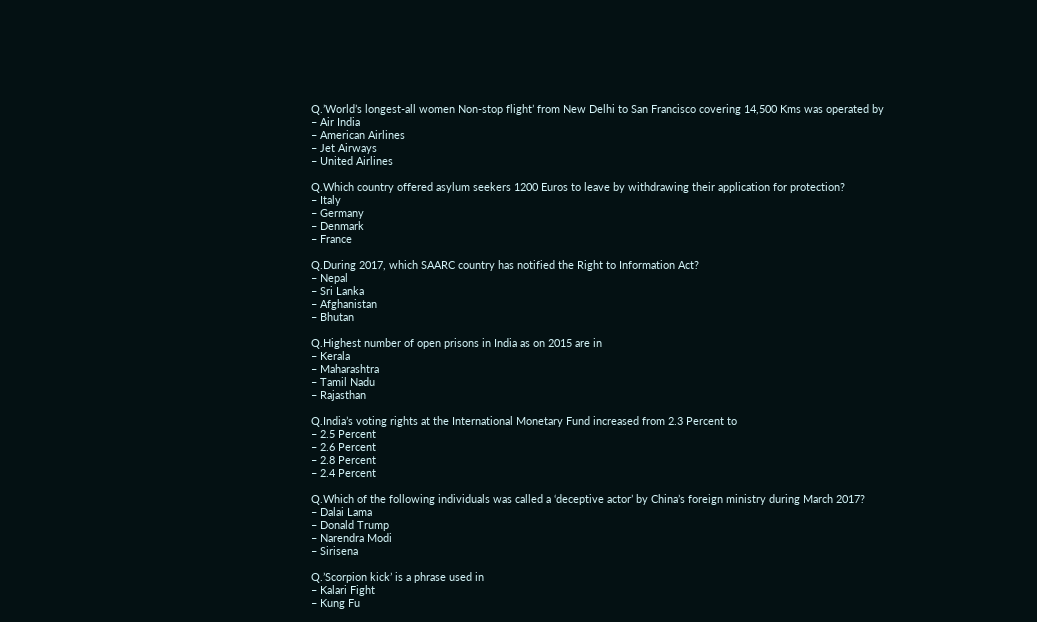Q.’World’s longest-all women Non-stop flight’ from New Delhi to San Francisco covering 14,500 Kms was operated by
– Air India
– American Airlines
– Jet Airways
– United Airlines

Q.Which country offered asylum seekers 1200 Euros to leave by withdrawing their application for protection?
– Italy
– Germany
– Denmark
– France

Q.During 2017, which SAARC country has notified the Right to Information Act?
– Nepal
– Sri Lanka
– Afghanistan
– Bhutan

Q.Highest number of open prisons in India as on 2015 are in
– Kerala
– Maharashtra
– Tamil Nadu
– Rajasthan

Q.India’s voting rights at the International Monetary Fund increased from 2.3 Percent to
– 2.5 Percent
– 2.6 Percent
– 2.8 Percent
– 2.4 Percent

Q.Which of the following individuals was called a ‘deceptive actor’ by China’s foreign ministry during March 2017?
– Dalai Lama
– Donald Trump
– Narendra Modi
– Sirisena

Q.’Scorpion kick’ is a phrase used in
– Kalari Fight
– Kung Fu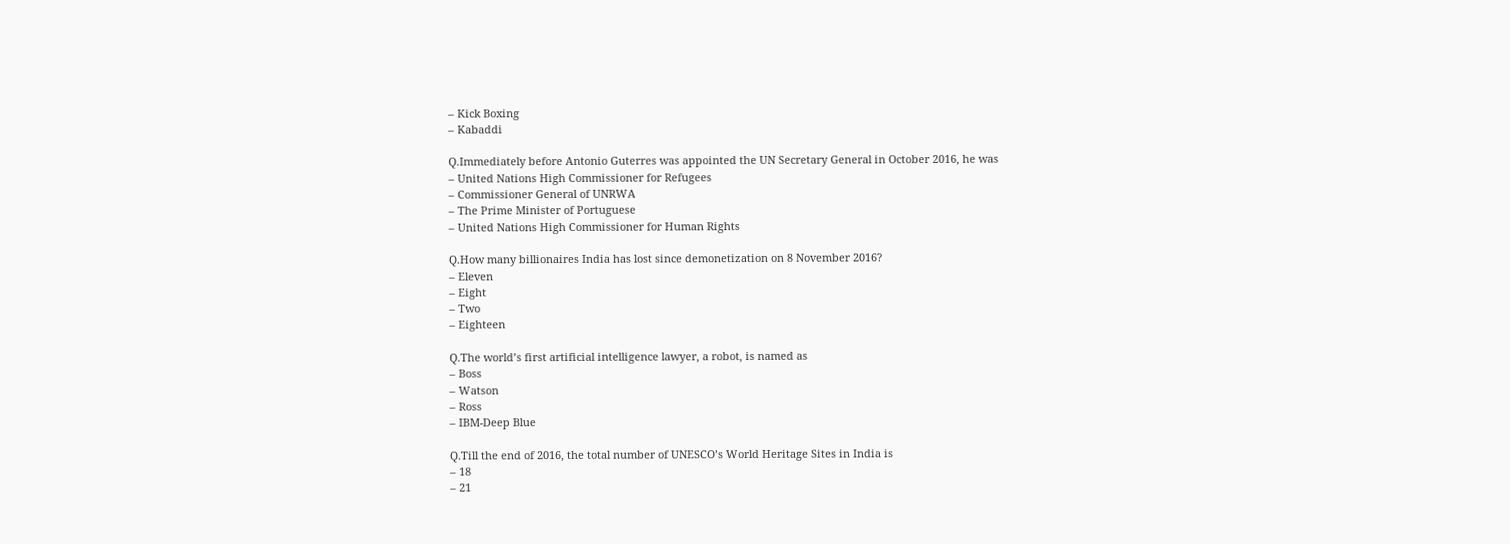– Kick Boxing
– Kabaddi

Q.Immediately before Antonio Guterres was appointed the UN Secretary General in October 2016, he was
– United Nations High Commissioner for Refugees
– Commissioner General of UNRWA
– The Prime Minister of Portuguese
– United Nations High Commissioner for Human Rights

Q.How many billionaires India has lost since demonetization on 8 November 2016?
– Eleven
– Eight
– Two
– Eighteen

Q.The world’s first artificial intelligence lawyer, a robot, is named as
– Boss
– Watson
– Ross
– IBM-Deep Blue

Q.Till the end of 2016, the total number of UNESCO’s World Heritage Sites in India is
– 18
– 21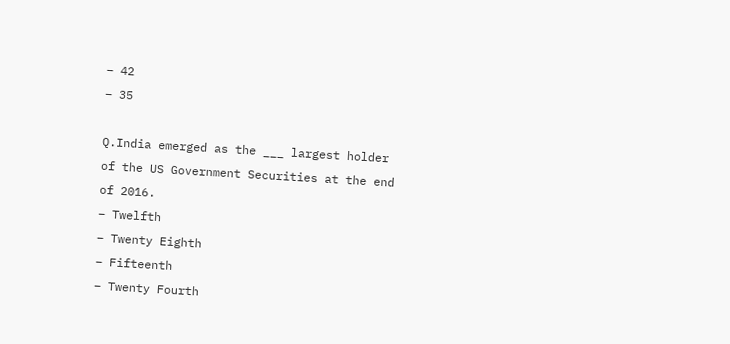– 42
– 35

Q.India emerged as the ___ largest holder of the US Government Securities at the end of 2016.
– Twelfth
– Twenty Eighth
– Fifteenth
– Twenty Fourth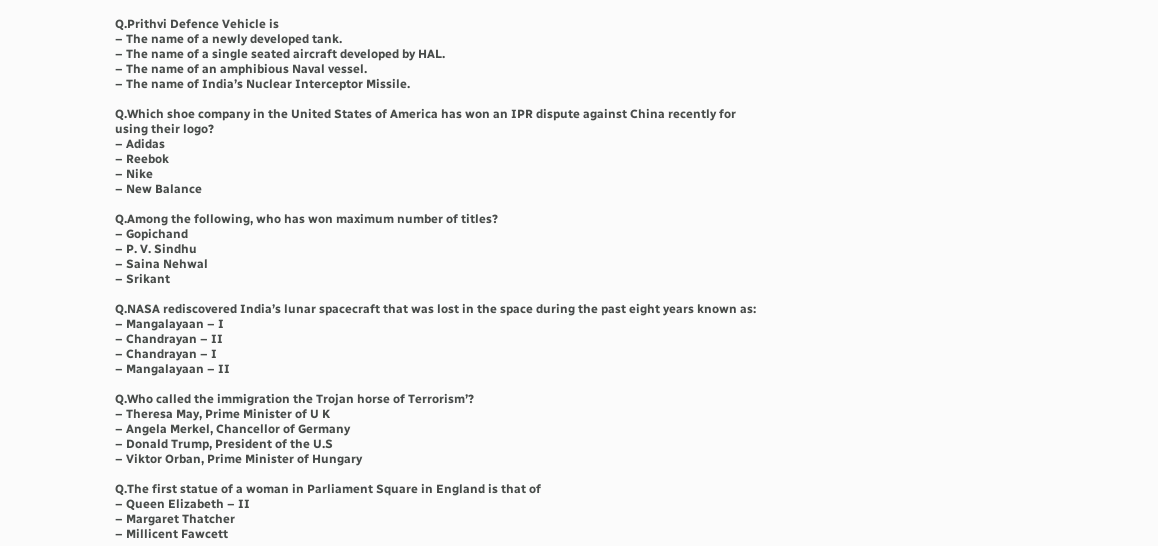Q.Prithvi Defence Vehicle is
– The name of a newly developed tank.
– The name of a single seated aircraft developed by HAL.
– The name of an amphibious Naval vessel.
– The name of India’s Nuclear Interceptor Missile.

Q.Which shoe company in the United States of America has won an IPR dispute against China recently for using their logo?
– Adidas
– Reebok
– Nike
– New Balance

Q.Among the following, who has won maximum number of titles?
– Gopichand
– P. V. Sindhu
– Saina Nehwal
– Srikant

Q.NASA rediscovered India’s lunar spacecraft that was lost in the space during the past eight years known as:
– Mangalayaan – I
– Chandrayan – II
– Chandrayan – I
– Mangalayaan – II

Q.Who called the immigration the Trojan horse of Terrorism’?
– Theresa May, Prime Minister of U K
– Angela Merkel, Chancellor of Germany
– Donald Trump, President of the U.S
– Viktor Orban, Prime Minister of Hungary

Q.The first statue of a woman in Parliament Square in England is that of
– Queen Elizabeth – II
– Margaret Thatcher
– Millicent Fawcett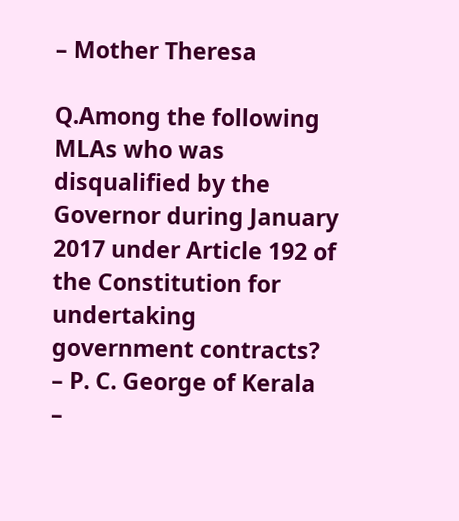– Mother Theresa

Q.Among the following MLAs who was disqualified by the Governor during January 2017 under Article 192 of the Constitution for undertaking government contracts?
– P. C. George of Kerala
–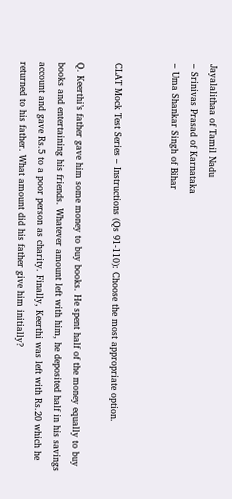Jayalalithaa of Tamil Nadu
– Srinivas Prasad of Karnataka
– Uma Shankar Singh of Bihar


CLAT Mock Test Series – Instructions (Qs 91-110): Choose the most appropriate option.

Q. Keerthi’s father gave him some money to buy books. He spent half of the money equally to buy books and entertaining his friends. Whatever amount left with him, he deposited half in his savings account and gave Rs.5 to a poor person as charity. Finally, Keerthi was left with Rs.20 which he returned to his father. What amount did his father give him initially?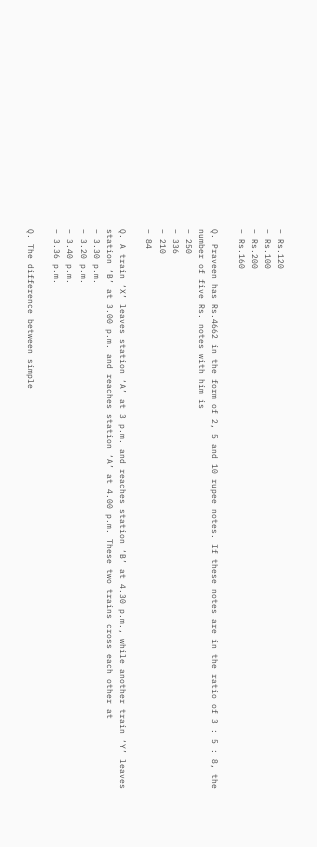– Rs.120
– Rs.100
– Rs.200
– Rs.160

Q. Praveen has Rs.4662 in the form of 2, 5 and 10 rupee notes. If these notes are in the ratio of 3 : 5 : 8, the number of five Rs. notes with him is
– 250
– 336
– 210
– 84

Q. A train ‘X’ leaves station ‘A’ at 3 p.m. and reaches station ‘B’ at 4.30 p.m., while another train ‘Y’ leaves station ‘B’ at 3.00 p.m. and reaches station ‘A’ at 4.00 p.m. These two trains cross each other at
– 3.30 p.m.
– 3.20 p.m.
– 3.40 p.m.
– 3.36 p.m.

Q. The difference between simple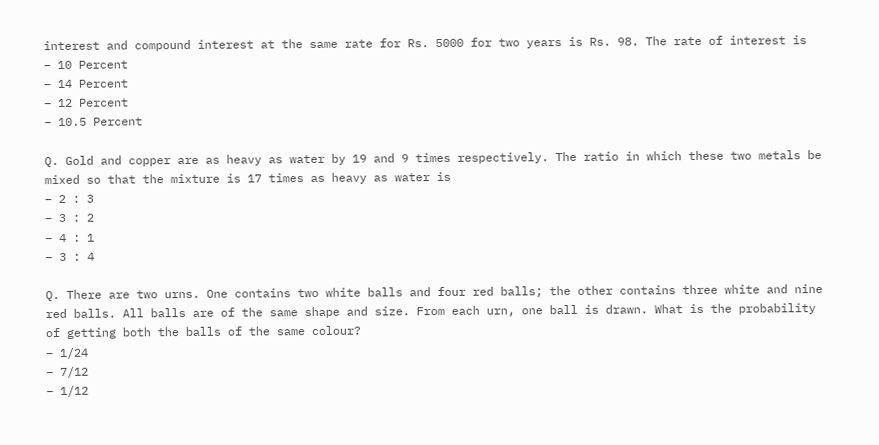interest and compound interest at the same rate for Rs. 5000 for two years is Rs. 98. The rate of interest is
– 10 Percent
– 14 Percent
– 12 Percent
– 10.5 Percent

Q. Gold and copper are as heavy as water by 19 and 9 times respectively. The ratio in which these two metals be mixed so that the mixture is 17 times as heavy as water is
– 2 : 3
– 3 : 2
– 4 : 1
– 3 : 4

Q. There are two urns. One contains two white balls and four red balls; the other contains three white and nine red balls. All balls are of the same shape and size. From each urn, one ball is drawn. What is the probability of getting both the balls of the same colour?
– 1/24
– 7/12
– 1/12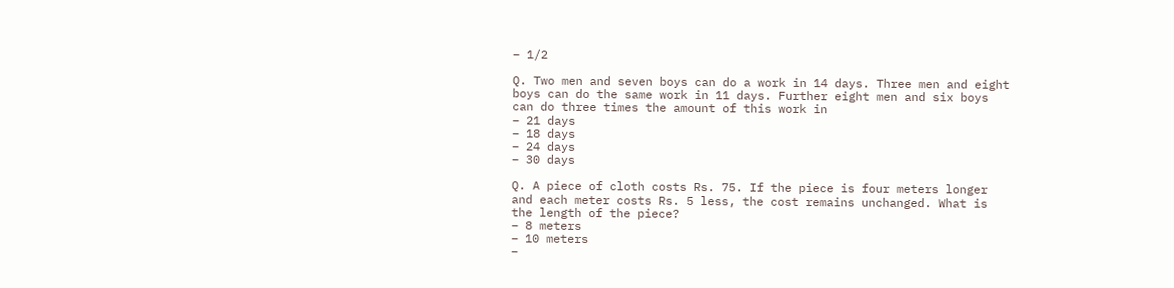– 1/2

Q. Two men and seven boys can do a work in 14 days. Three men and eight boys can do the same work in 11 days. Further eight men and six boys can do three times the amount of this work in
– 21 days
– 18 days
– 24 days
– 30 days

Q. A piece of cloth costs Rs. 75. If the piece is four meters longer and each meter costs Rs. 5 less, the cost remains unchanged. What is the length of the piece?
– 8 meters
– 10 meters
–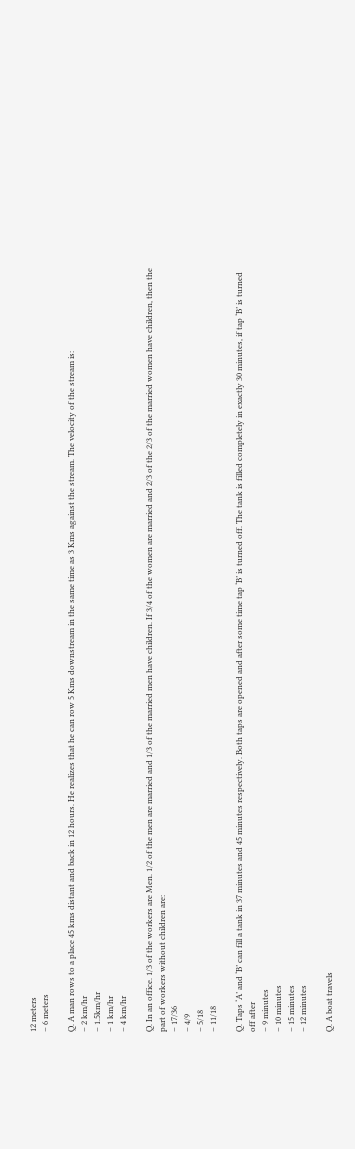12 meters
– 6 meters

Q. A man rows to a place 45 kms distant and back in 12 hours. He realizes that he can row 5 Kms downstream in the same time as 3 Kms against the stream. The velocity of the stream is:
– 2 km/hr
– 1.5km/hr
– 1 km/hr
– 4 km/hr

Q. In an office. 1/3 of the workers are Men. 1/2 of the men are married and 1/3 of the married men have children. If 3/4 of the women are married and 2/3 of the 2/3 of the married women have children, then the part of workers without children are:
– 17/36
– 4/9
– 5/18
– 11/18

Q. Taps ‘A’ and ‘B’ can fill a tank in 37 minutes and 45 minutes respectively. Both taps are opened and after some time tap ‘B’ is turned off. The tank is filled completely in exactly 30 minutes, if tap ‘B’ is turned off after
– 9 minutes
– 10 minutes
– 15 minutes
– 12 minutes

Q. A boat travels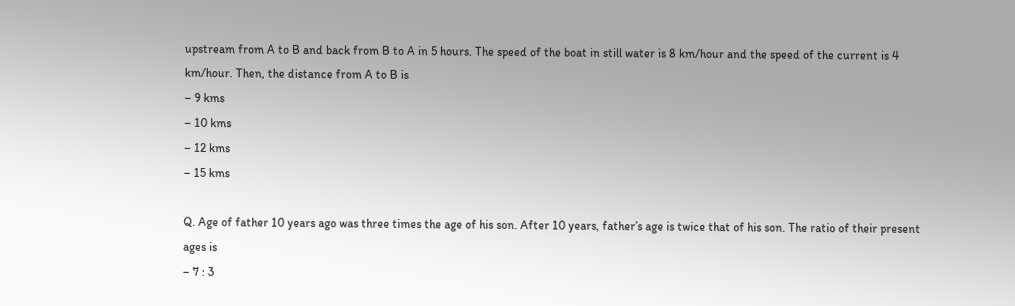upstream from A to B and back from B to A in 5 hours. The speed of the boat in still water is 8 km/hour and the speed of the current is 4 km/hour. Then, the distance from A to B is
– 9 kms
– 10 kms
– 12 kms
– 15 kms

Q. Age of father 10 years ago was three times the age of his son. After 10 years, father’s age is twice that of his son. The ratio of their present ages is
– 7 : 3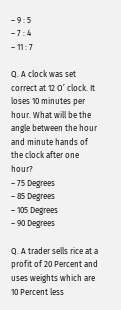– 9 : 5
– 7 : 4
– 11 : 7

Q. A clock was set correct at 12 O’ clock. It loses 10 minutes per hour. What will be the angle between the hour and minute hands of the clock after one hour?
– 75 Degrees
– 85 Degrees
– 105 Degrees
– 90 Degrees

Q. A trader sells rice at a profit of 20 Percent and uses weights which are 10 Percent less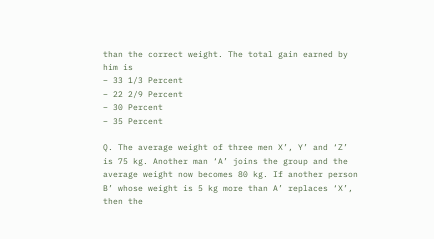than the correct weight. The total gain earned by him is
– 33 1/3 Percent
– 22 2/9 Percent
– 30 Percent
– 35 Percent

Q. The average weight of three men X’, Y’ and ‘Z’ is 75 kg. Another man ‘A’ joins the group and the average weight now becomes 80 kg. If another person B’ whose weight is 5 kg more than A’ replaces ‘X’, then the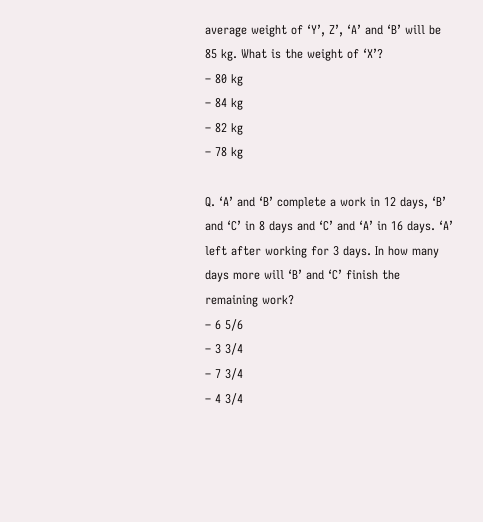average weight of ‘Y’, Z’, ‘A’ and ‘B’ will be 85 kg. What is the weight of ‘X’?
– 80 kg
– 84 kg
– 82 kg
– 78 kg

Q. ‘A’ and ‘B’ complete a work in 12 days, ‘B’ and ‘C’ in 8 days and ‘C’ and ‘A’ in 16 days. ‘A’ left after working for 3 days. In how many days more will ‘B’ and ‘C’ finish the remaining work?
– 6 5/6
– 3 3/4
– 7 3/4
– 4 3/4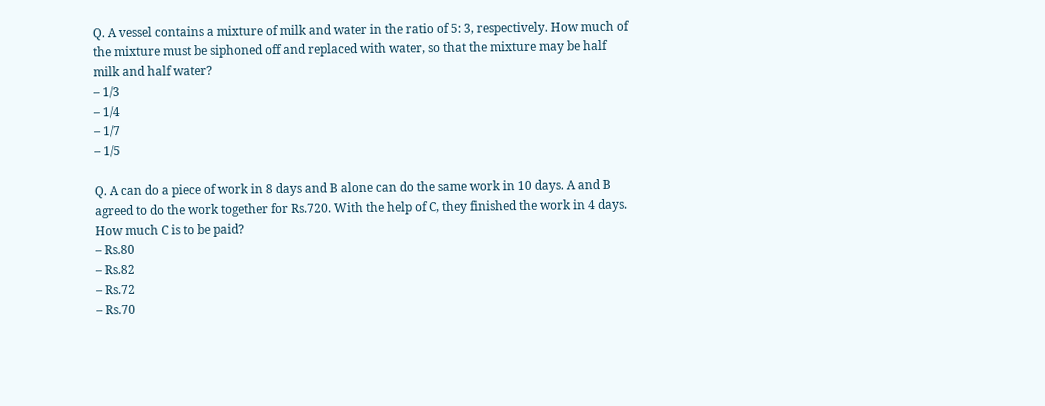Q. A vessel contains a mixture of milk and water in the ratio of 5: 3, respectively. How much of the mixture must be siphoned off and replaced with water, so that the mixture may be half milk and half water?
– 1/3
– 1/4
– 1/7
– 1/5

Q. A can do a piece of work in 8 days and B alone can do the same work in 10 days. A and B agreed to do the work together for Rs.720. With the help of C, they finished the work in 4 days. How much C is to be paid?
– Rs.80
– Rs.82
– Rs.72
– Rs.70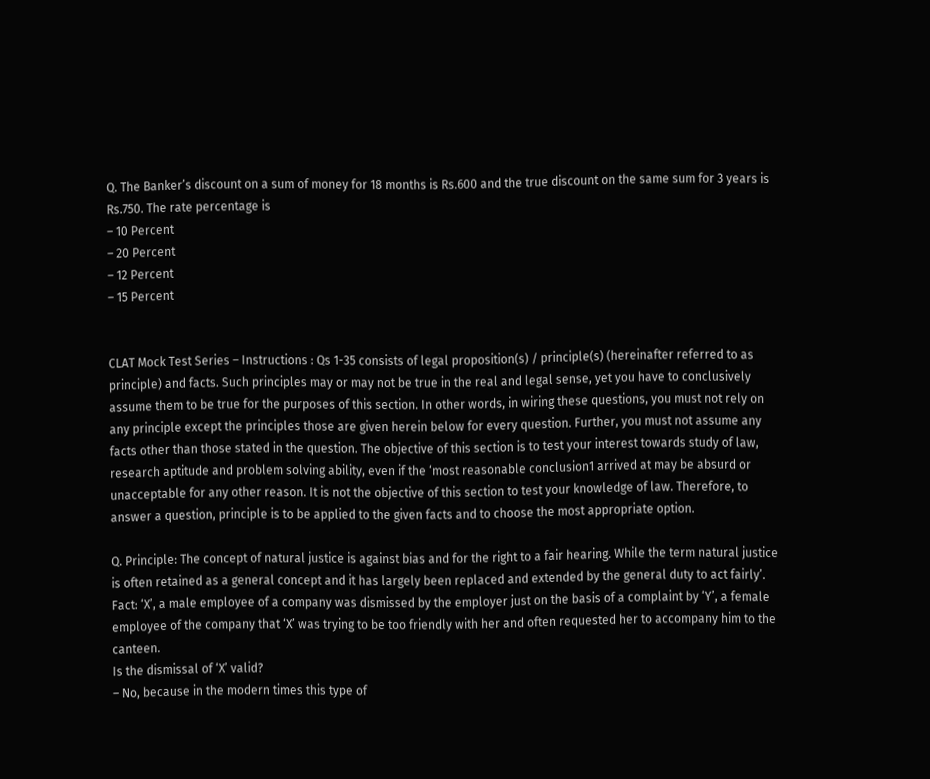Q. The Banker’s discount on a sum of money for 18 months is Rs.600 and the true discount on the same sum for 3 years is Rs.750. The rate percentage is
– 10 Percent
– 20 Percent
– 12 Percent
– 15 Percent


CLAT Mock Test Series – Instructions : Qs 1-35 consists of legal proposition(s) / principle(s) (hereinafter referred to as principle) and facts. Such principles may or may not be true in the real and legal sense, yet you have to conclusively assume them to be true for the purposes of this section. In other words, in wiring these questions, you must not rely on any principle except the principles those are given herein below for every question. Further, you must not assume any facts other than those stated in the question. The objective of this section is to test your interest towards study of law, research aptitude and problem solving ability, even if the ‘most reasonable conclusion1 arrived at may be absurd or unacceptable for any other reason. It is not the objective of this section to test your knowledge of law. Therefore, to answer a question, principle is to be applied to the given facts and to choose the most appropriate option.

Q. Principle: The concept of natural justice is against bias and for the right to a fair hearing. While the term natural justice is often retained as a general concept and it has largely been replaced and extended by the general duty to act fairly’.
Fact: ‘X’, a male employee of a company was dismissed by the employer just on the basis of a complaint by ‘Y’, a female employee of the company that ‘X’ was trying to be too friendly with her and often requested her to accompany him to the canteen.
Is the dismissal of ‘X’ valid?
– No, because in the modern times this type of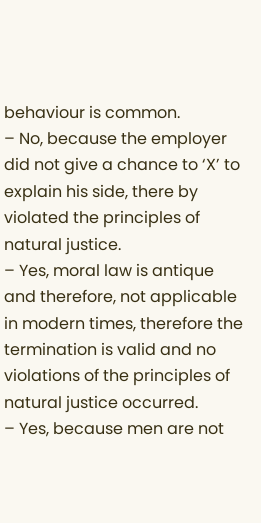behaviour is common.
– No, because the employer did not give a chance to ‘X’ to explain his side, there by violated the principles of natural justice.
– Yes, moral law is antique and therefore, not applicable in modern times, therefore the termination is valid and no violations of the principles of natural justice occurred.
– Yes, because men are not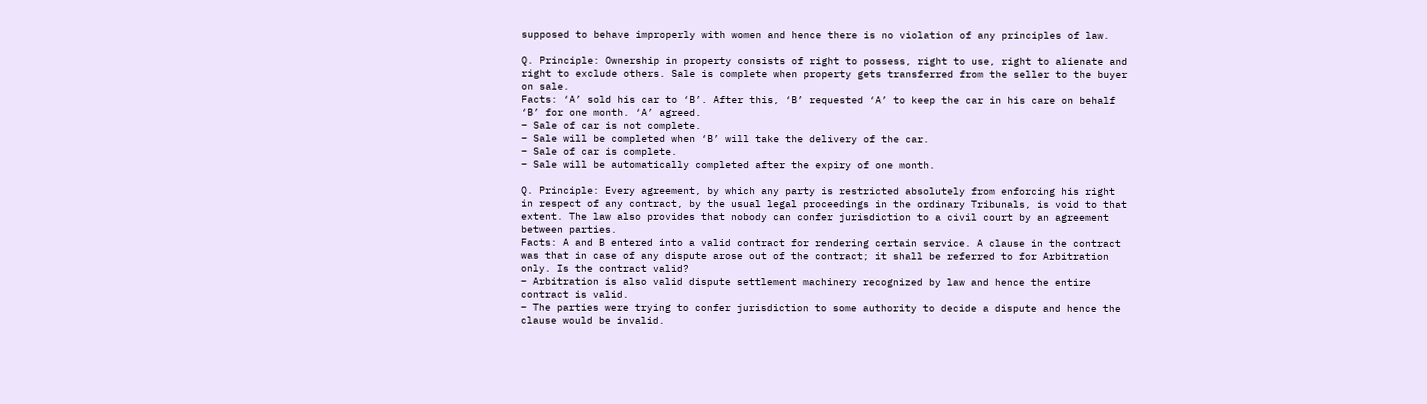supposed to behave improperly with women and hence there is no violation of any principles of law.

Q. Principle: Ownership in property consists of right to possess, right to use, right to alienate and right to exclude others. Sale is complete when property gets transferred from the seller to the buyer on sale.
Facts: ‘A’ sold his car to ‘B’. After this, ‘B’ requested ‘A’ to keep the car in his care on behalf ‘B’ for one month. ‘A’ agreed.
– Sale of car is not complete.
– Sale will be completed when ‘B’ will take the delivery of the car.
– Sale of car is complete.
– Sale will be automatically completed after the expiry of one month.

Q. Principle: Every agreement, by which any party is restricted absolutely from enforcing his right in respect of any contract, by the usual legal proceedings in the ordinary Tribunals, is void to that extent. The law also provides that nobody can confer jurisdiction to a civil court by an agreement between parties.
Facts: A and B entered into a valid contract for rendering certain service. A clause in the contract was that in case of any dispute arose out of the contract; it shall be referred to for Arbitration only. Is the contract valid?
– Arbitration is also valid dispute settlement machinery recognized by law and hence the entire contract is valid.
– The parties were trying to confer jurisdiction to some authority to decide a dispute and hence the clause would be invalid.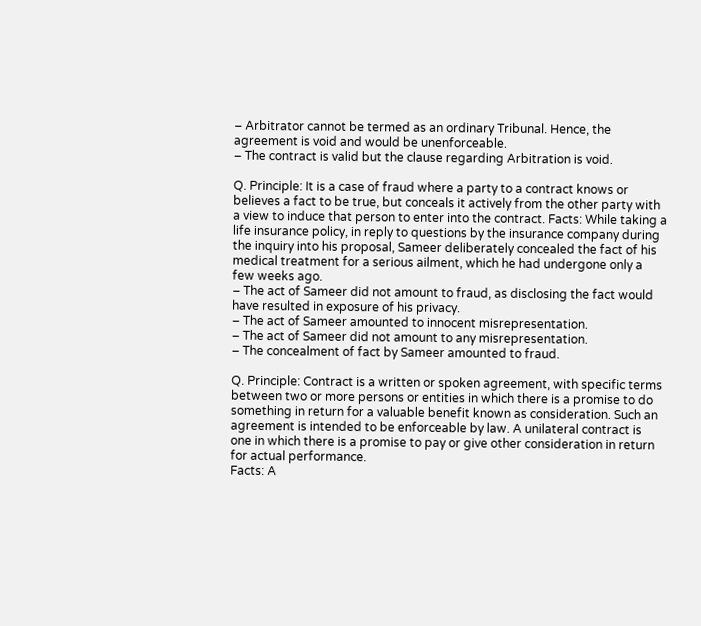– Arbitrator cannot be termed as an ordinary Tribunal. Hence, the agreement is void and would be unenforceable.
– The contract is valid but the clause regarding Arbitration is void.

Q. Principle: It is a case of fraud where a party to a contract knows or believes a fact to be true, but conceals it actively from the other party with a view to induce that person to enter into the contract. Facts: While taking a life insurance policy, in reply to questions by the insurance company during the inquiry into his proposal, Sameer deliberately concealed the fact of his medical treatment for a serious ailment, which he had undergone only a few weeks ago.
– The act of Sameer did not amount to fraud, as disclosing the fact would have resulted in exposure of his privacy.
– The act of Sameer amounted to innocent misrepresentation.
– The act of Sameer did not amount to any misrepresentation.
– The concealment of fact by Sameer amounted to fraud.

Q. Principle: Contract is a written or spoken agreement, with specific terms between two or more persons or entities in which there is a promise to do something in return for a valuable benefit known as consideration. Such an agreement is intended to be enforceable by law. A unilateral contract is one in which there is a promise to pay or give other consideration in return for actual performance.
Facts: A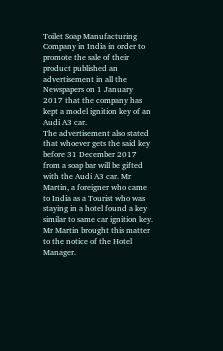Toilet Soap Manufacturing Company in India in order to promote the sale of their product published an advertisement in all the Newspapers on 1 January 2017 that the company has kept a model ignition key of an Audi A3 car.
The advertisement also stated that whoever gets the said key before 31 December 2017 from a soap bar will be gifted with the Audi A3 car. Mr Martin, a foreigner who came to India as a Tourist who was staying in a hotel found a key similar to same car ignition key. Mr Martin brought this matter to the notice of the Hotel Manager.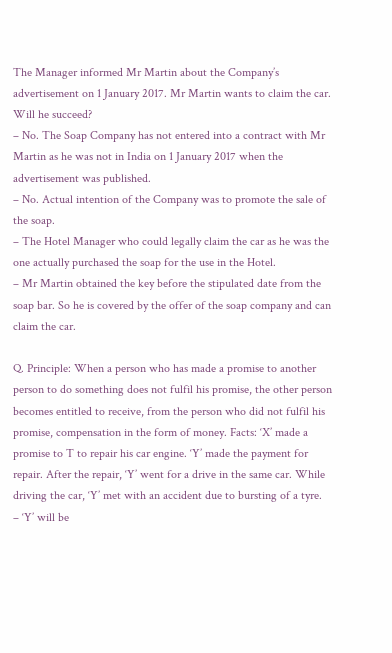The Manager informed Mr Martin about the Company’s advertisement on 1 January 2017. Mr Martin wants to claim the car. Will he succeed?
– No. The Soap Company has not entered into a contract with Mr Martin as he was not in India on 1 January 2017 when the advertisement was published.
– No. Actual intention of the Company was to promote the sale of the soap.
– The Hotel Manager who could legally claim the car as he was the one actually purchased the soap for the use in the Hotel.
– Mr Martin obtained the key before the stipulated date from the soap bar. So he is covered by the offer of the soap company and can claim the car.

Q. Principle: When a person who has made a promise to another person to do something does not fulfil his promise, the other person becomes entitled to receive, from the person who did not fulfil his promise, compensation in the form of money. Facts: ‘X’ made a promise to T to repair his car engine. ‘Y’ made the payment for repair. After the repair, ‘Y’ went for a drive in the same car. While driving the car, ‘Y’ met with an accident due to bursting of a tyre.
– ‘Y’ will be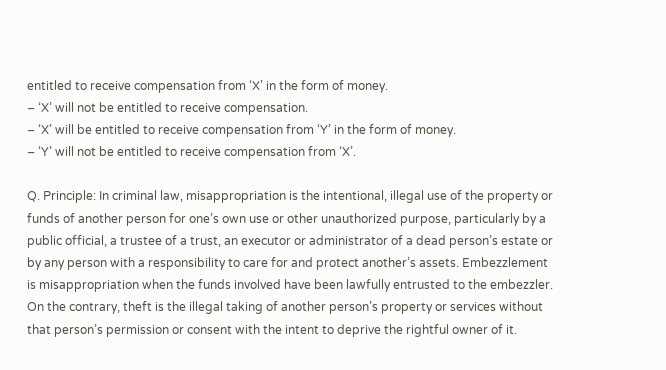entitled to receive compensation from ‘X’ in the form of money.
– ‘X’ will not be entitled to receive compensation.
– ‘X’ will be entitled to receive compensation from ‘Y’ in the form of money.
– ‘Y’ will not be entitled to receive compensation from ‘X’.

Q. Principle: In criminal law, misappropriation is the intentional, illegal use of the property or funds of another person for one’s own use or other unauthorized purpose, particularly by a public official, a trustee of a trust, an executor or administrator of a dead person’s estate or by any person with a responsibility to care for and protect another’s assets. Embezzlement is misappropriation when the funds involved have been lawfully entrusted to the embezzler. On the contrary, theft is the illegal taking of another person’s property or services without that person’s permission or consent with the intent to deprive the rightful owner of it.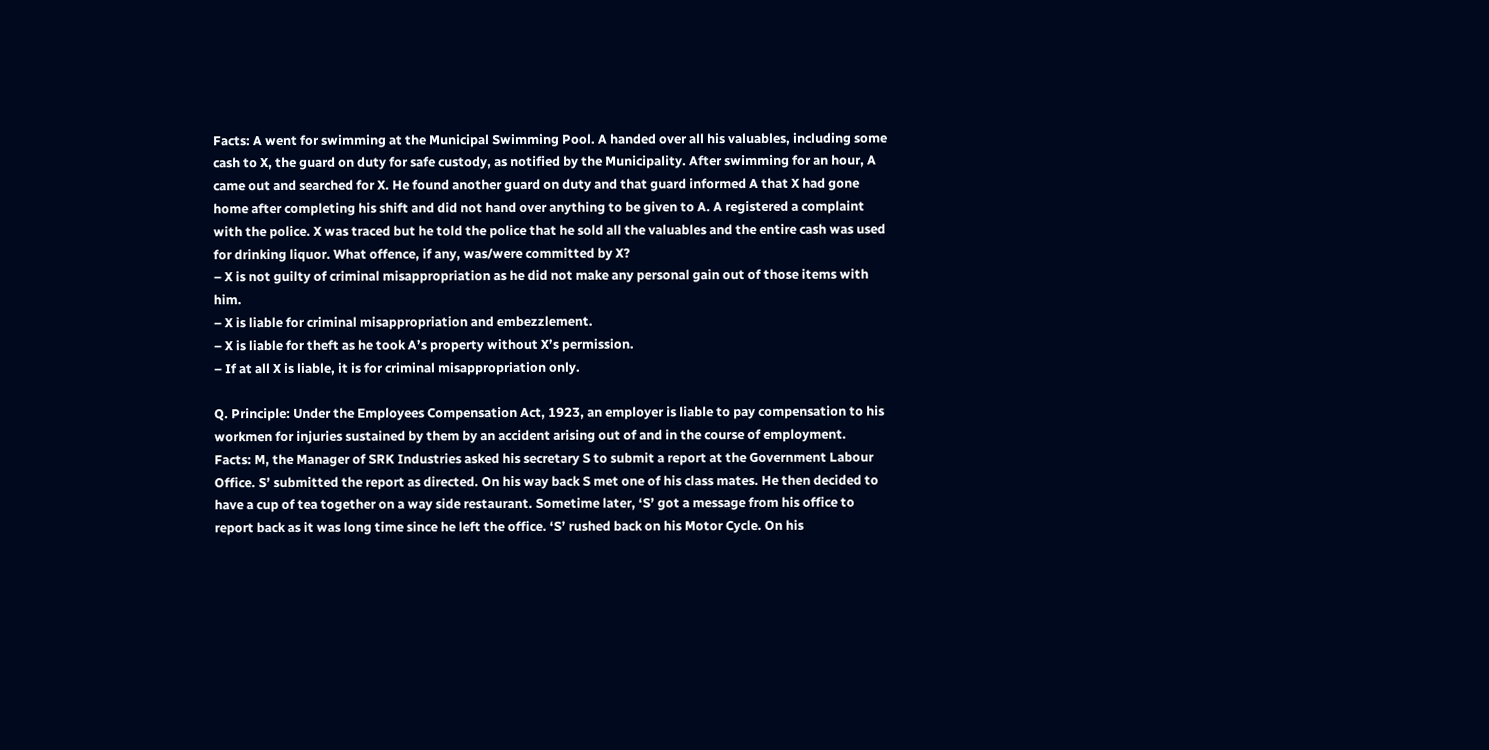Facts: A went for swimming at the Municipal Swimming Pool. A handed over all his valuables, including some cash to X, the guard on duty for safe custody, as notified by the Municipality. After swimming for an hour, A came out and searched for X. He found another guard on duty and that guard informed A that X had gone home after completing his shift and did not hand over anything to be given to A. A registered a complaint with the police. X was traced but he told the police that he sold all the valuables and the entire cash was used for drinking liquor. What offence, if any, was/were committed by X?
– X is not guilty of criminal misappropriation as he did not make any personal gain out of those items with him.
– X is liable for criminal misappropriation and embezzlement.
– X is liable for theft as he took A’s property without X’s permission.
– If at all X is liable, it is for criminal misappropriation only.

Q. Principle: Under the Employees Compensation Act, 1923, an employer is liable to pay compensation to his workmen for injuries sustained by them by an accident arising out of and in the course of employment.
Facts: M, the Manager of SRK Industries asked his secretary S to submit a report at the Government Labour Office. S’ submitted the report as directed. On his way back S met one of his class mates. He then decided to have a cup of tea together on a way side restaurant. Sometime later, ‘S’ got a message from his office to report back as it was long time since he left the office. ‘S’ rushed back on his Motor Cycle. On his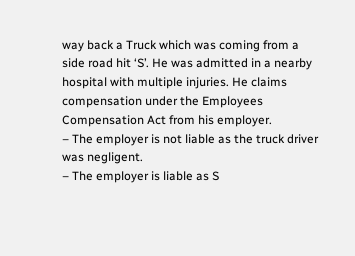way back a Truck which was coming from a side road hit ‘S’. He was admitted in a nearby hospital with multiple injuries. He claims compensation under the Employees Compensation Act from his employer.
– The employer is not liable as the truck driver was negligent.
– The employer is liable as S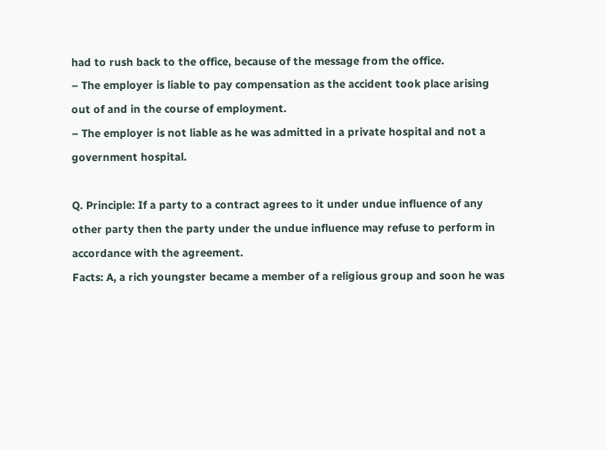had to rush back to the office, because of the message from the office.
– The employer is liable to pay compensation as the accident took place arising out of and in the course of employment.
– The employer is not liable as he was admitted in a private hospital and not a government hospital.

Q. Principle: If a party to a contract agrees to it under undue influence of any other party then the party under the undue influence may refuse to perform in accordance with the agreement.
Facts: A, a rich youngster became a member of a religious group and soon he was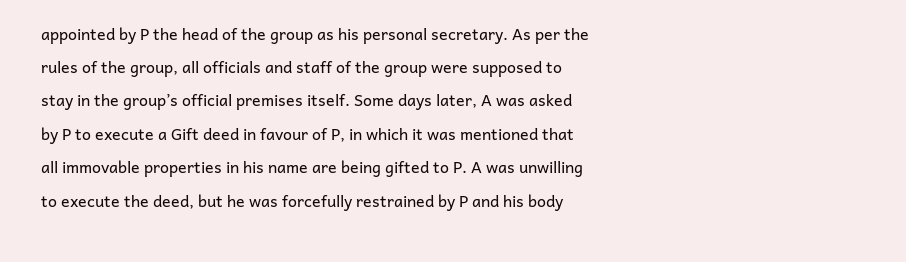appointed by P the head of the group as his personal secretary. As per the rules of the group, all officials and staff of the group were supposed to stay in the group’s official premises itself. Some days later, A was asked by P to execute a Gift deed in favour of P, in which it was mentioned that all immovable properties in his name are being gifted to P. A was unwilling to execute the deed, but he was forcefully restrained by P and his body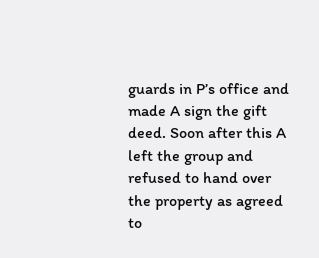guards in P’s office and made A sign the gift deed. Soon after this A left the group and refused to hand over the property as agreed to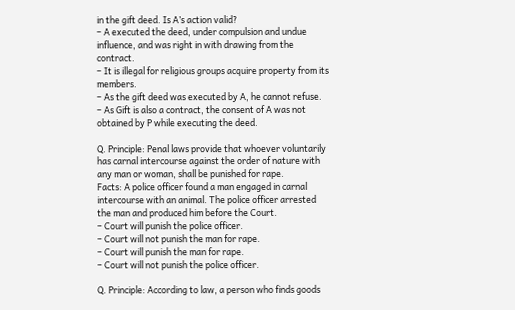in the gift deed. Is A’s action valid?
– A executed the deed, under compulsion and undue influence, and was right in with drawing from the contract.
– It is illegal for religious groups acquire property from its members.
– As the gift deed was executed by A, he cannot refuse.
– As Gift is also a contract, the consent of A was not obtained by P while executing the deed.

Q. Principle: Penal laws provide that whoever voluntarily has carnal intercourse against the order of nature with any man or woman, shall be punished for rape.
Facts: A police officer found a man engaged in carnal intercourse with an animal. The police officer arrested the man and produced him before the Court.
– Court will punish the police officer.
– Court will not punish the man for rape.
– Court will punish the man for rape.
– Court will not punish the police officer.

Q. Principle: According to law, a person who finds goods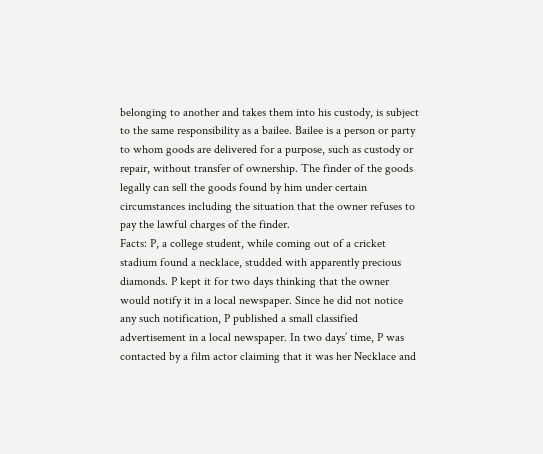belonging to another and takes them into his custody, is subject to the same responsibility as a bailee. Bailee is a person or party to whom goods are delivered for a purpose, such as custody or repair, without transfer of ownership. The finder of the goods legally can sell the goods found by him under certain circumstances including the situation that the owner refuses to pay the lawful charges of the finder.
Facts: P, a college student, while coming out of a cricket stadium found a necklace, studded with apparently precious diamonds. P kept it for two days thinking that the owner would notify it in a local newspaper. Since he did not notice any such notification, P published a small classified advertisement in a local newspaper. In two days’ time, P was contacted by a film actor claiming that it was her Necklace and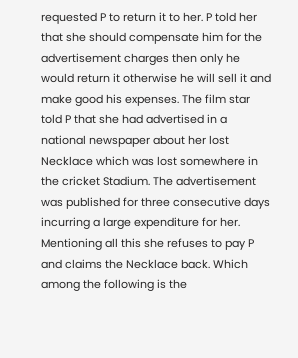requested P to return it to her. P told her that she should compensate him for the advertisement charges then only he would return it otherwise he will sell it and make good his expenses. The film star told P that she had advertised in a national newspaper about her lost Necklace which was lost somewhere in the cricket Stadium. The advertisement was published for three consecutive days incurring a large expenditure for her. Mentioning all this she refuses to pay P and claims the Necklace back. Which among the following is the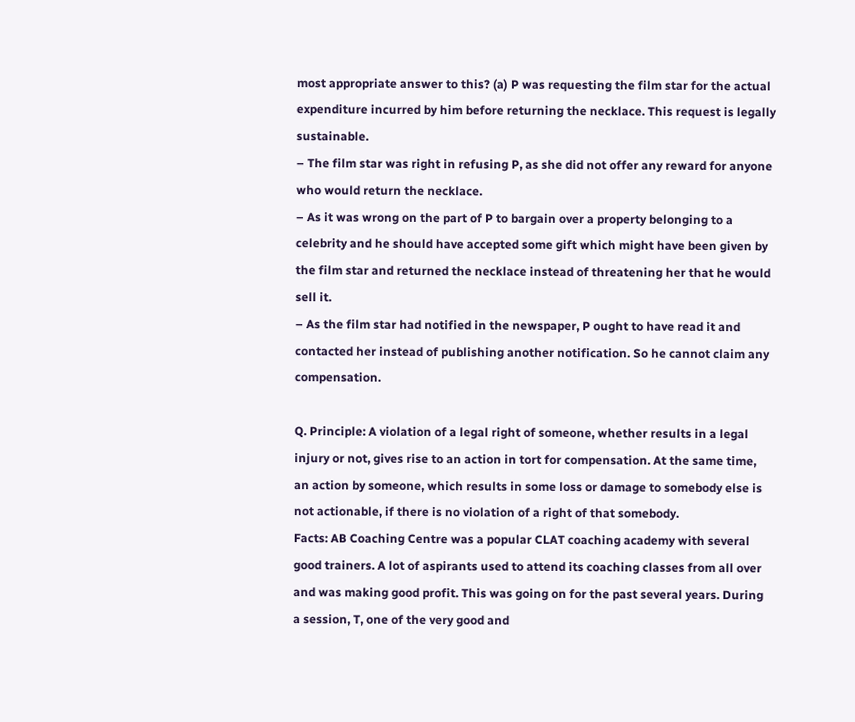most appropriate answer to this? (a) P was requesting the film star for the actual expenditure incurred by him before returning the necklace. This request is legally sustainable.
– The film star was right in refusing P, as she did not offer any reward for anyone who would return the necklace.
– As it was wrong on the part of P to bargain over a property belonging to a celebrity and he should have accepted some gift which might have been given by the film star and returned the necklace instead of threatening her that he would sell it.
– As the film star had notified in the newspaper, P ought to have read it and contacted her instead of publishing another notification. So he cannot claim any compensation.

Q. Principle: A violation of a legal right of someone, whether results in a legal injury or not, gives rise to an action in tort for compensation. At the same time, an action by someone, which results in some loss or damage to somebody else is not actionable, if there is no violation of a right of that somebody.
Facts: AB Coaching Centre was a popular CLAT coaching academy with several good trainers. A lot of aspirants used to attend its coaching classes from all over and was making good profit. This was going on for the past several years. During a session, T, one of the very good and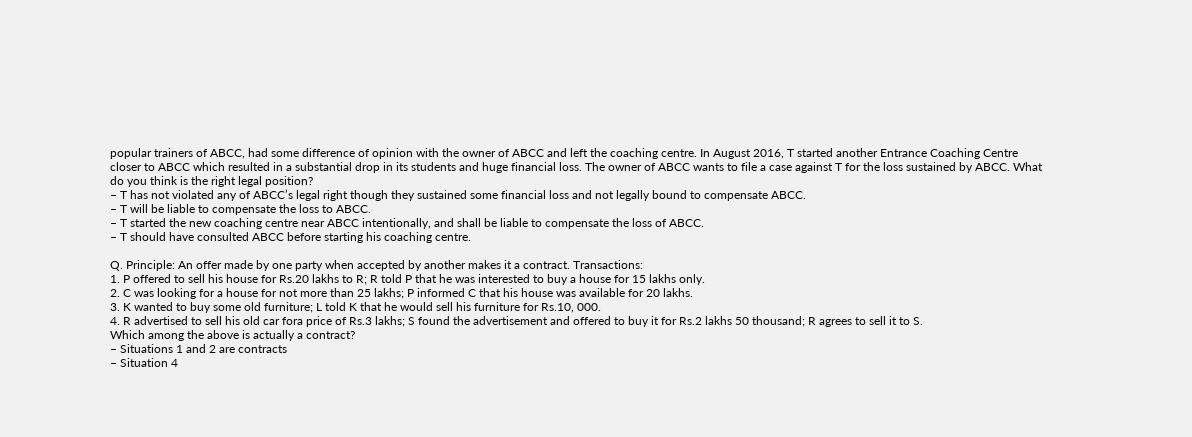popular trainers of ABCC, had some difference of opinion with the owner of ABCC and left the coaching centre. In August 2016, T started another Entrance Coaching Centre closer to ABCC which resulted in a substantial drop in its students and huge financial loss. The owner of ABCC wants to file a case against T for the loss sustained by ABCC. What do you think is the right legal position?
– T has not violated any of ABCC’s legal right though they sustained some financial loss and not legally bound to compensate ABCC.
– T will be liable to compensate the loss to ABCC.
– T started the new coaching centre near ABCC intentionally, and shall be liable to compensate the loss of ABCC.
– T should have consulted ABCC before starting his coaching centre.

Q. Principle: An offer made by one party when accepted by another makes it a contract. Transactions:
1. P offered to sell his house for Rs.20 lakhs to R; R told P that he was interested to buy a house for 15 lakhs only.
2. C was looking for a house for not more than 25 lakhs; P informed C that his house was available for 20 lakhs.
3. K wanted to buy some old furniture; L told K that he would sell his furniture for Rs.10, 000.
4. R advertised to sell his old car fora price of Rs.3 lakhs; S found the advertisement and offered to buy it for Rs.2 lakhs 50 thousand; R agrees to sell it to S.
Which among the above is actually a contract?
– Situations 1 and 2 are contracts
– Situation 4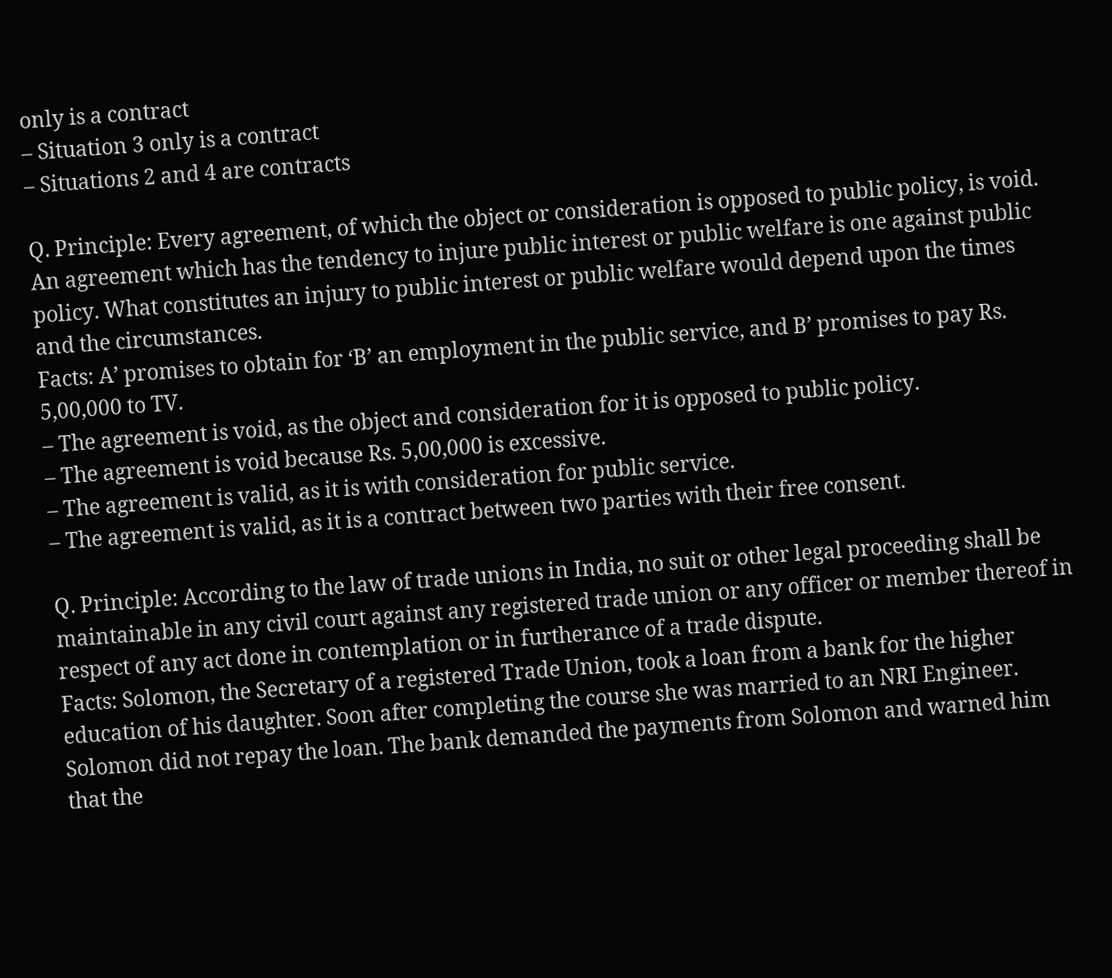only is a contract
– Situation 3 only is a contract
– Situations 2 and 4 are contracts

Q. Principle: Every agreement, of which the object or consideration is opposed to public policy, is void. An agreement which has the tendency to injure public interest or public welfare is one against public policy. What constitutes an injury to public interest or public welfare would depend upon the times and the circumstances.
Facts: A’ promises to obtain for ‘B’ an employment in the public service, and B’ promises to pay Rs. 5,00,000 to TV.
– The agreement is void, as the object and consideration for it is opposed to public policy.
– The agreement is void because Rs. 5,00,000 is excessive.
– The agreement is valid, as it is with consideration for public service.
– The agreement is valid, as it is a contract between two parties with their free consent.

Q. Principle: According to the law of trade unions in India, no suit or other legal proceeding shall be maintainable in any civil court against any registered trade union or any officer or member thereof in respect of any act done in contemplation or in furtherance of a trade dispute.
Facts: Solomon, the Secretary of a registered Trade Union, took a loan from a bank for the higher education of his daughter. Soon after completing the course she was married to an NRI Engineer. Solomon did not repay the loan. The bank demanded the payments from Solomon and warned him that the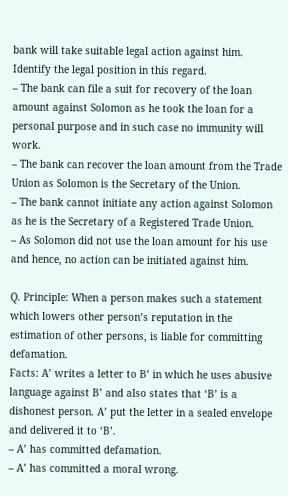bank will take suitable legal action against him. Identify the legal position in this regard.
– The bank can file a suit for recovery of the loan amount against Solomon as he took the loan for a personal purpose and in such case no immunity will work.
– The bank can recover the loan amount from the Trade Union as Solomon is the Secretary of the Union.
– The bank cannot initiate any action against Solomon as he is the Secretary of a Registered Trade Union.
– As Solomon did not use the loan amount for his use and hence, no action can be initiated against him.

Q. Principle: When a person makes such a statement which lowers other person’s reputation in the estimation of other persons, is liable for committing defamation.
Facts: A’ writes a letter to B’ in which he uses abusive language against B’ and also states that ‘B’ is a dishonest person. A’ put the letter in a sealed envelope and delivered it to ‘B’.
– A’ has committed defamation.
– A’ has committed a moral wrong.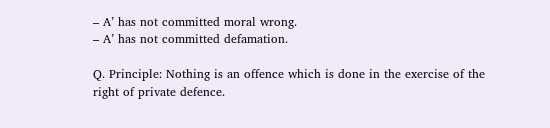– A’ has not committed moral wrong.
– A’ has not committed defamation.

Q. Principle: Nothing is an offence which is done in the exercise of the right of private defence.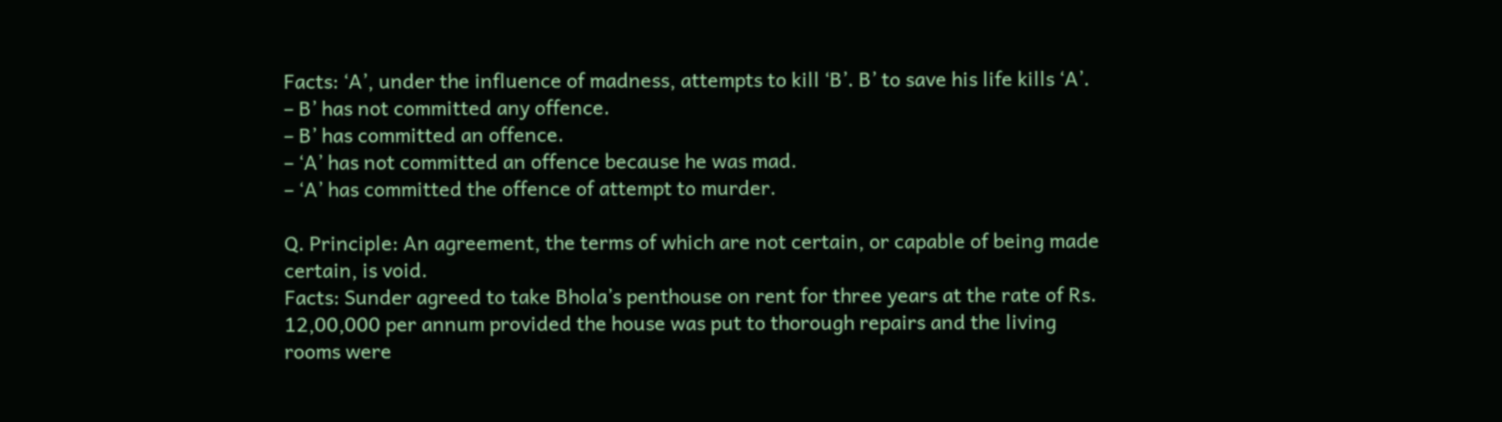Facts: ‘A’, under the influence of madness, attempts to kill ‘B’. B’ to save his life kills ‘A’.
– B’ has not committed any offence.
– B’ has committed an offence.
– ‘A’ has not committed an offence because he was mad.
– ‘A’ has committed the offence of attempt to murder.

Q. Principle: An agreement, the terms of which are not certain, or capable of being made certain, is void.
Facts: Sunder agreed to take Bhola’s penthouse on rent for three years at the rate of Rs. 12,00,000 per annum provided the house was put to thorough repairs and the living rooms were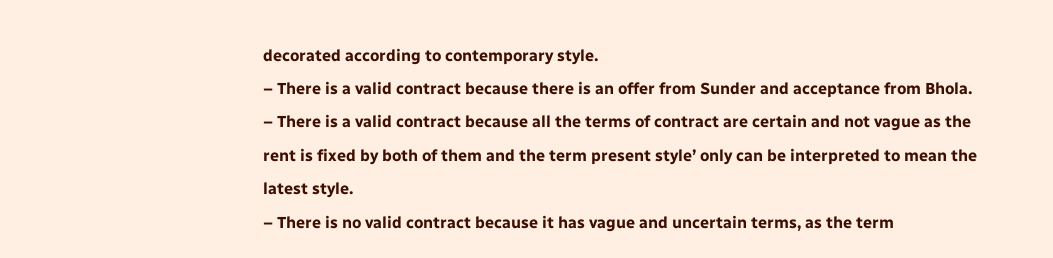decorated according to contemporary style.
– There is a valid contract because there is an offer from Sunder and acceptance from Bhola.
– There is a valid contract because all the terms of contract are certain and not vague as the rent is fixed by both of them and the term present style’ only can be interpreted to mean the latest style.
– There is no valid contract because it has vague and uncertain terms, as the term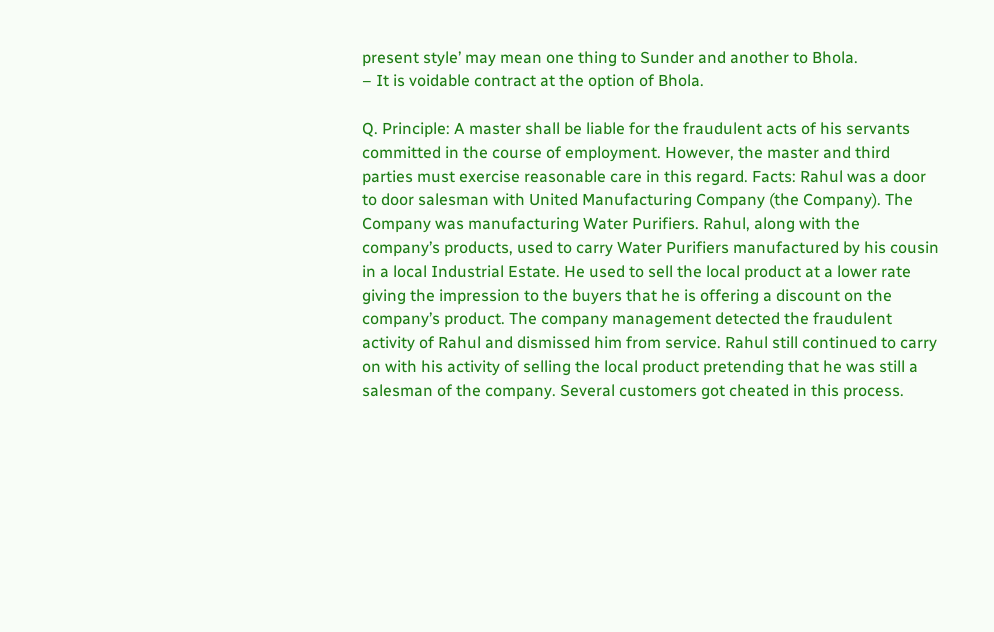present style’ may mean one thing to Sunder and another to Bhola.
– It is voidable contract at the option of Bhola.

Q. Principle: A master shall be liable for the fraudulent acts of his servants committed in the course of employment. However, the master and third parties must exercise reasonable care in this regard. Facts: Rahul was a door to door salesman with United Manufacturing Company (the Company). The Company was manufacturing Water Purifiers. Rahul, along with the company’s products, used to carry Water Purifiers manufactured by his cousin in a local Industrial Estate. He used to sell the local product at a lower rate giving the impression to the buyers that he is offering a discount on the company’s product. The company management detected the fraudulent activity of Rahul and dismissed him from service. Rahul still continued to carry on with his activity of selling the local product pretending that he was still a salesman of the company. Several customers got cheated in this process.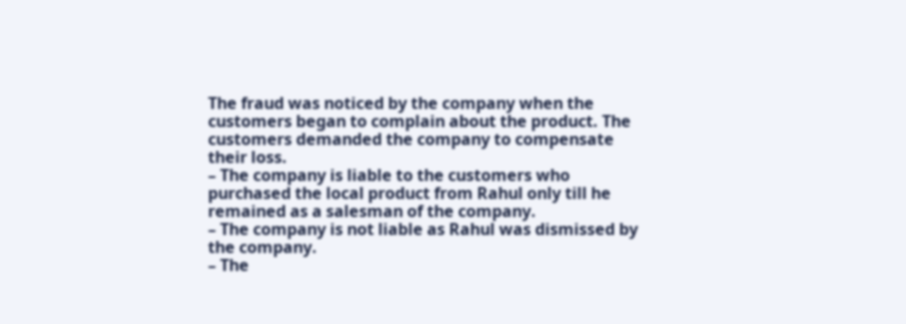The fraud was noticed by the company when the customers began to complain about the product. The customers demanded the company to compensate their loss.
– The company is liable to the customers who purchased the local product from Rahul only till he remained as a salesman of the company.
– The company is not liable as Rahul was dismissed by the company.
– The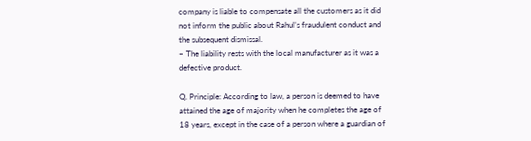company is liable to compensate all the customers as it did not inform the public about Rahul’s fraudulent conduct and the subsequent dismissal.
– The liability rests with the local manufacturer as it was a defective product.

Q. Principle: According to law, a person is deemed to have attained the age of majority when he completes the age of 18 years, except in the case of a person where a guardian of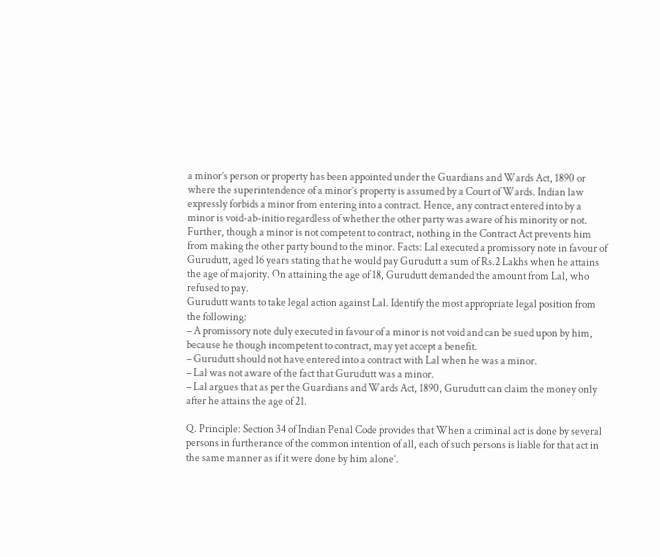a minor’s person or property has been appointed under the Guardians and Wards Act, 1890 or where the superintendence of a minor’s property is assumed by a Court of Wards. Indian law expressly forbids a minor from entering into a contract. Hence, any contract entered into by a minor is void-ab-initio regardless of whether the other party was aware of his minority or not. Further, though a minor is not competent to contract, nothing in the Contract Act prevents him from making the other party bound to the minor. Facts: Lal executed a promissory note in favour of Gurudutt, aged 16 years stating that he would pay Gurudutt a sum of Rs.2 Lakhs when he attains the age of majority. On attaining the age of 18, Gurudutt demanded the amount from Lal, who refused to pay.
Gurudutt wants to take legal action against Lal. Identify the most appropriate legal position from the following:
– A promissory note duly executed in favour of a minor is not void and can be sued upon by him, because he though incompetent to contract, may yet accept a benefit.
– Gurudutt should not have entered into a contract with Lal when he was a minor.
– Lal was not aware of the fact that Gurudutt was a minor.
– Lal argues that as per the Guardians and Wards Act, 1890, Gurudutt can claim the money only after he attains the age of 21.

Q. Principle: Section 34 of Indian Penal Code provides that When a criminal act is done by several persons in furtherance of the common intention of all, each of such persons is liable for that act in the same manner as if it were done by him alone’.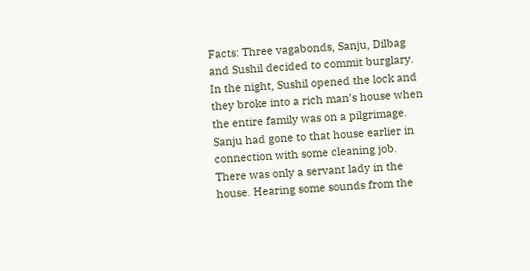Facts: Three vagabonds, Sanju, Dilbag and Sushil decided to commit burglary. In the night, Sushil opened the lock and they broke into a rich man’s house when the entire family was on a pilgrimage. Sanju had gone to that house earlier in connection with some cleaning job. There was only a servant lady in the house. Hearing some sounds from the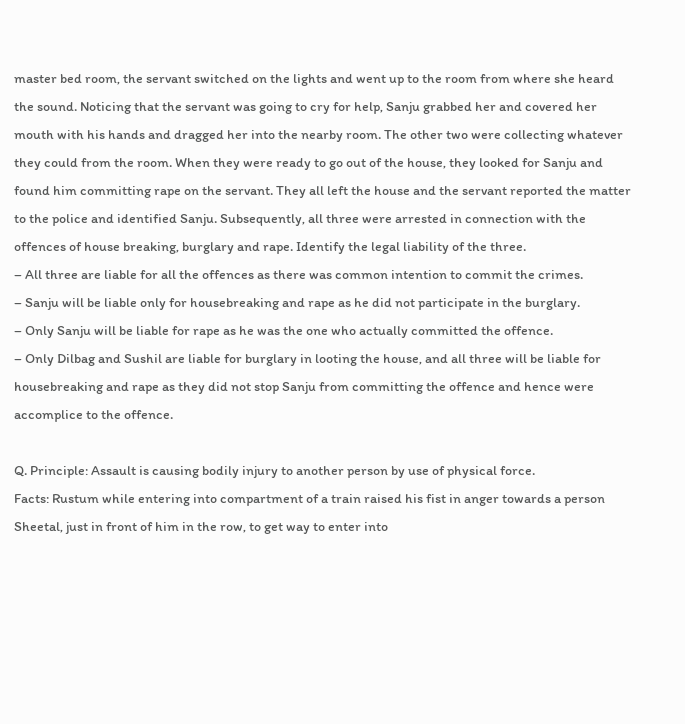master bed room, the servant switched on the lights and went up to the room from where she heard the sound. Noticing that the servant was going to cry for help, Sanju grabbed her and covered her mouth with his hands and dragged her into the nearby room. The other two were collecting whatever they could from the room. When they were ready to go out of the house, they looked for Sanju and found him committing rape on the servant. They all left the house and the servant reported the matter to the police and identified Sanju. Subsequently, all three were arrested in connection with the offences of house breaking, burglary and rape. Identify the legal liability of the three.
– All three are liable for all the offences as there was common intention to commit the crimes.
– Sanju will be liable only for housebreaking and rape as he did not participate in the burglary.
– Only Sanju will be liable for rape as he was the one who actually committed the offence.
– Only Dilbag and Sushil are liable for burglary in looting the house, and all three will be liable for housebreaking and rape as they did not stop Sanju from committing the offence and hence were accomplice to the offence.

Q. Principle: Assault is causing bodily injury to another person by use of physical force.
Facts: Rustum while entering into compartment of a train raised his fist in anger towards a person Sheetal, just in front of him in the row, to get way to enter into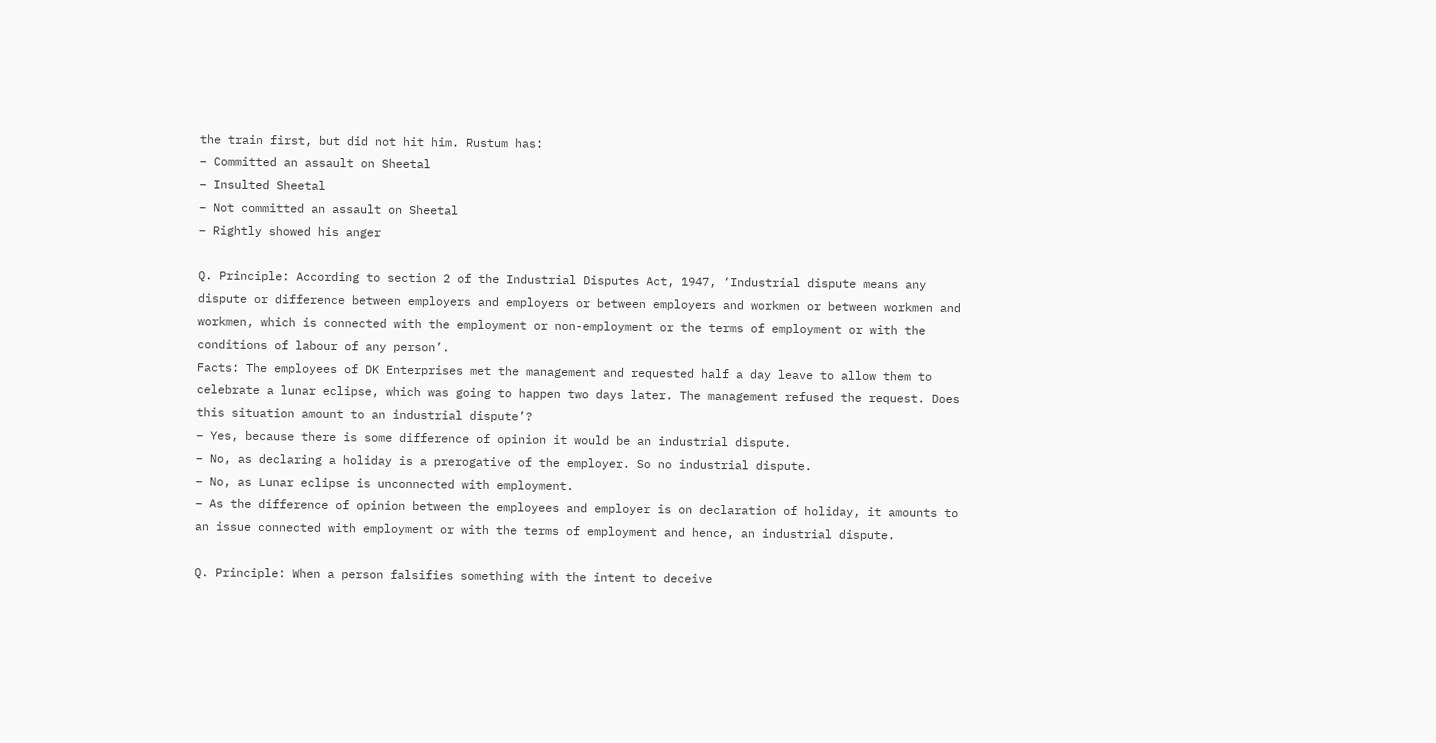the train first, but did not hit him. Rustum has:
– Committed an assault on Sheetal
– Insulted Sheetal
– Not committed an assault on Sheetal
– Rightly showed his anger

Q. Principle: According to section 2 of the Industrial Disputes Act, 1947, ‘Industrial dispute means any dispute or difference between employers and employers or between employers and workmen or between workmen and workmen, which is connected with the employment or non-employment or the terms of employment or with the conditions of labour of any person’.
Facts: The employees of DK Enterprises met the management and requested half a day leave to allow them to celebrate a lunar eclipse, which was going to happen two days later. The management refused the request. Does this situation amount to an industrial dispute’?
– Yes, because there is some difference of opinion it would be an industrial dispute.
– No, as declaring a holiday is a prerogative of the employer. So no industrial dispute.
– No, as Lunar eclipse is unconnected with employment.
– As the difference of opinion between the employees and employer is on declaration of holiday, it amounts to an issue connected with employment or with the terms of employment and hence, an industrial dispute.

Q. Principle: When a person falsifies something with the intent to deceive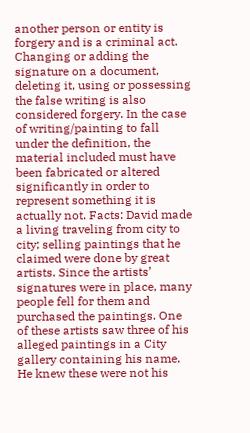another person or entity is forgery and is a criminal act. Changing or adding the signature on a document, deleting it, using or possessing the false writing is also considered forgery. In the case of writing/painting to fall under the definition, the material included must have been fabricated or altered significantly in order to represent something it is actually not. Facts: David made a living traveling from city to city; selling paintings that he claimed were done by great artists. Since the artists’ signatures were in place, many people fell for them and purchased the paintings. One of these artists saw three of his alleged paintings in a City gallery containing his name.
He knew these were not his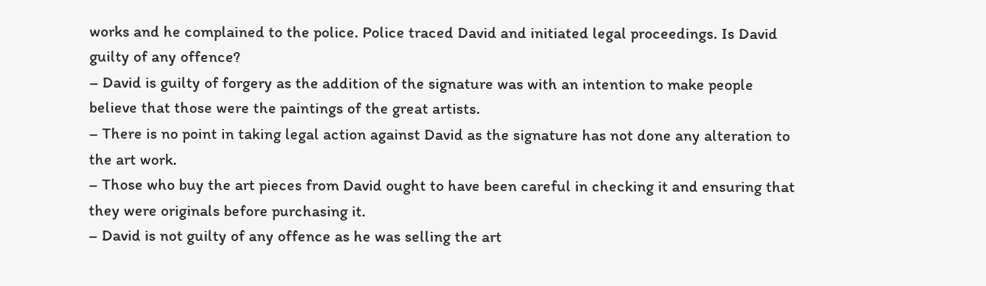works and he complained to the police. Police traced David and initiated legal proceedings. Is David guilty of any offence?
– David is guilty of forgery as the addition of the signature was with an intention to make people believe that those were the paintings of the great artists.
– There is no point in taking legal action against David as the signature has not done any alteration to the art work.
– Those who buy the art pieces from David ought to have been careful in checking it and ensuring that they were originals before purchasing it.
– David is not guilty of any offence as he was selling the art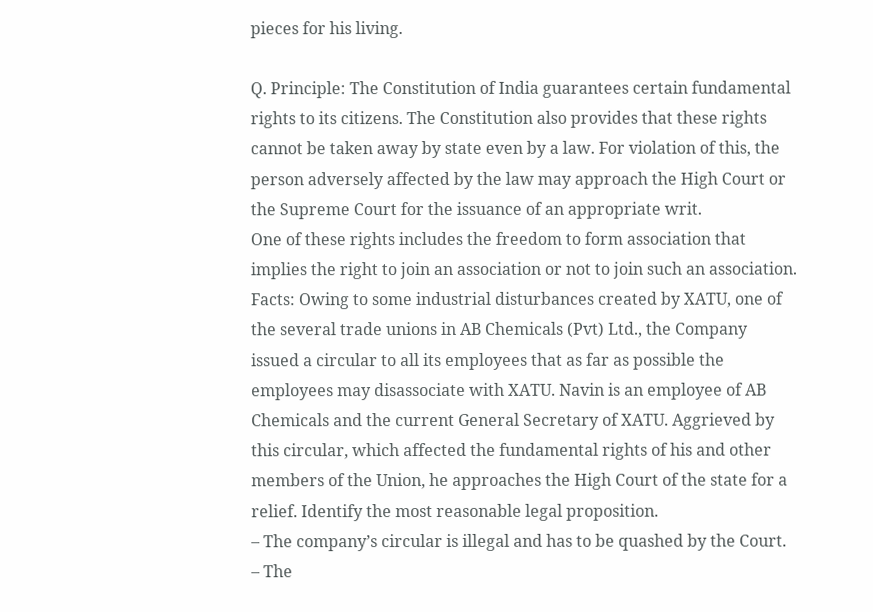pieces for his living.

Q. Principle: The Constitution of India guarantees certain fundamental rights to its citizens. The Constitution also provides that these rights cannot be taken away by state even by a law. For violation of this, the person adversely affected by the law may approach the High Court or the Supreme Court for the issuance of an appropriate writ.
One of these rights includes the freedom to form association that implies the right to join an association or not to join such an association. Facts: Owing to some industrial disturbances created by XATU, one of the several trade unions in AB Chemicals (Pvt) Ltd., the Company issued a circular to all its employees that as far as possible the employees may disassociate with XATU. Navin is an employee of AB Chemicals and the current General Secretary of XATU. Aggrieved by this circular, which affected the fundamental rights of his and other members of the Union, he approaches the High Court of the state for a relief. Identify the most reasonable legal proposition.
– The company’s circular is illegal and has to be quashed by the Court.
– The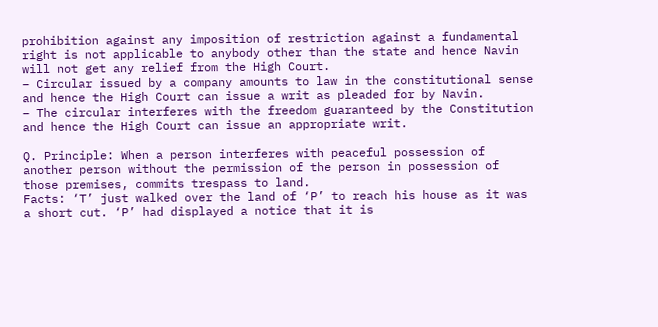prohibition against any imposition of restriction against a fundamental right is not applicable to anybody other than the state and hence Navin will not get any relief from the High Court.
– Circular issued by a company amounts to law in the constitutional sense and hence the High Court can issue a writ as pleaded for by Navin.
– The circular interferes with the freedom guaranteed by the Constitution and hence the High Court can issue an appropriate writ.

Q. Principle: When a person interferes with peaceful possession of another person without the permission of the person in possession of those premises, commits trespass to land.
Facts: ‘T’ just walked over the land of ‘P’ to reach his house as it was a short cut. ‘P’ had displayed a notice that it is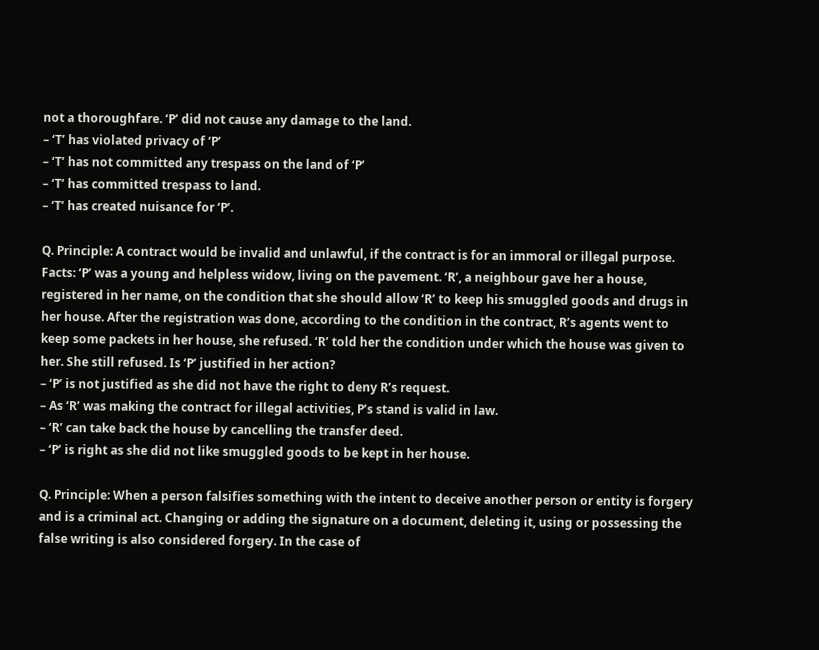not a thoroughfare. ‘P’ did not cause any damage to the land.
– ‘T’ has violated privacy of ‘P’
– ‘T’ has not committed any trespass on the land of ‘P’
– ‘T’ has committed trespass to land.
– ‘T’ has created nuisance for ‘P’.

Q. Principle: A contract would be invalid and unlawful, if the contract is for an immoral or illegal purpose.
Facts: ‘P’ was a young and helpless widow, living on the pavement. ‘R’, a neighbour gave her a house, registered in her name, on the condition that she should allow ‘R’ to keep his smuggled goods and drugs in her house. After the registration was done, according to the condition in the contract, R’s agents went to keep some packets in her house, she refused. ‘R’ told her the condition under which the house was given to her. She still refused. Is ‘P’ justified in her action?
– ‘P’ is not justified as she did not have the right to deny R’s request.
– As ‘R’ was making the contract for illegal activities, P’s stand is valid in law.
– ‘R’ can take back the house by cancelling the transfer deed.
– ‘P’ is right as she did not like smuggled goods to be kept in her house.

Q. Principle: When a person falsifies something with the intent to deceive another person or entity is forgery and is a criminal act. Changing or adding the signature on a document, deleting it, using or possessing the false writing is also considered forgery. In the case of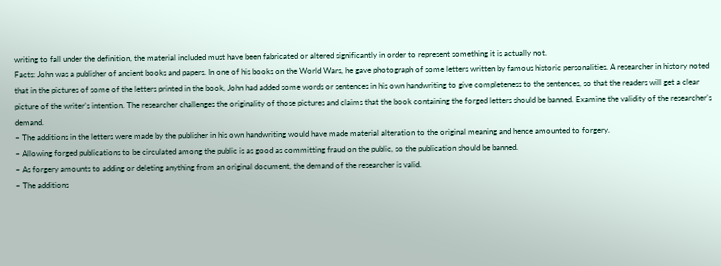writing to fall under the definition, the material included must have been fabricated or altered significantly in order to represent something it is actually not.
Facts: John was a publisher of ancient books and papers. In one of his books on the World Wars, he gave photograph of some letters written by famous historic personalities. A researcher in history noted that in the pictures of some of the letters printed in the book, John had added some words or sentences in his own handwriting to give completeness to the sentences, so that the readers will get a clear picture of the writer’s intention. The researcher challenges the originality of those pictures and claims that the book containing the forged letters should be banned. Examine the validity of the researcher’s demand.
– The additions in the letters were made by the publisher in his own handwriting would have made material alteration to the original meaning and hence amounted to forgery.
– Allowing forged publications to be circulated among the public is as good as committing fraud on the public, so the publication should be banned.
– As forgery amounts to adding or deleting anything from an original document, the demand of the researcher is valid.
– The additions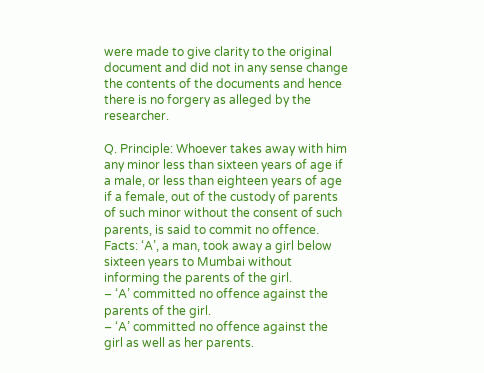were made to give clarity to the original document and did not in any sense change the contents of the documents and hence there is no forgery as alleged by the researcher.

Q. Principle: Whoever takes away with him any minor less than sixteen years of age if a male, or less than eighteen years of age if a female, out of the custody of parents of such minor without the consent of such parents, is said to commit no offence.
Facts: ‘A’, a man, took away a girl below sixteen years to Mumbai without informing the parents of the girl.
– ‘A’ committed no offence against the parents of the girl.
– ‘A’ committed no offence against the girl as well as her parents.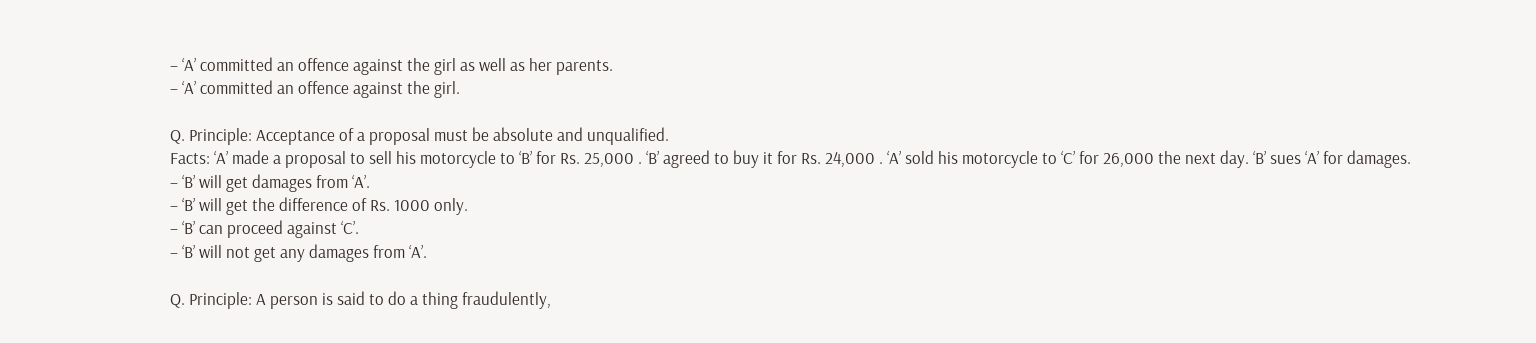– ‘A’ committed an offence against the girl as well as her parents.
– ‘A’ committed an offence against the girl.

Q. Principle: Acceptance of a proposal must be absolute and unqualified.
Facts: ‘A’ made a proposal to sell his motorcycle to ‘B’ for Rs. 25,000 . ‘B’ agreed to buy it for Rs. 24,000 . ‘A’ sold his motorcycle to ‘C’ for 26,000 the next day. ‘B’ sues ‘A’ for damages.
– ‘B’ will get damages from ‘A’.
– ‘B’ will get the difference of Rs. 1000 only.
– ‘B’ can proceed against ‘C’.
– ‘B’ will not get any damages from ‘A’.

Q. Principle: A person is said to do a thing fraudulently,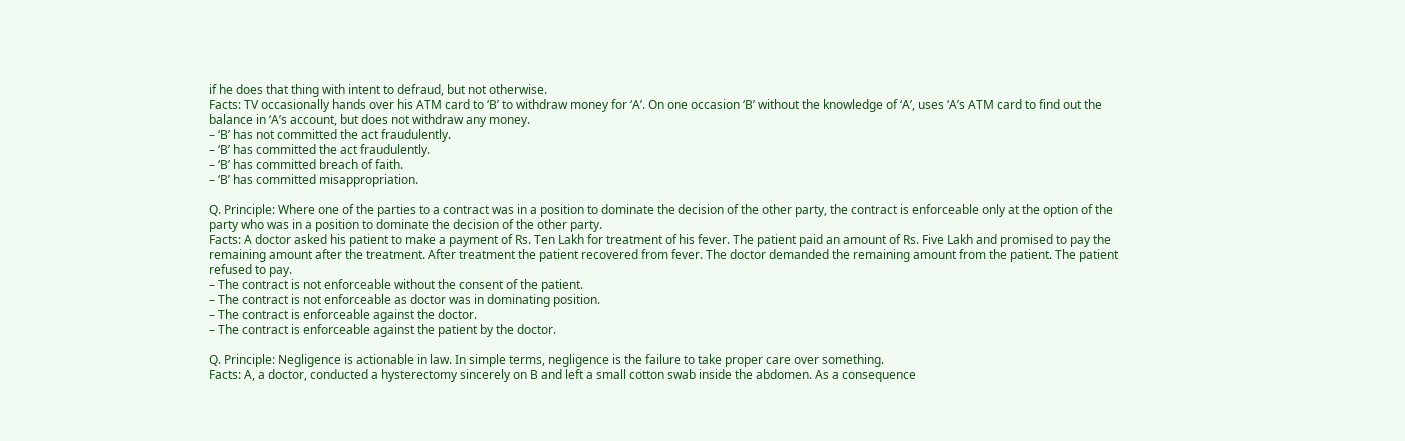if he does that thing with intent to defraud, but not otherwise.
Facts: TV occasionally hands over his ATM card to ‘B’ to withdraw money for ‘A’. On one occasion ‘B’ without the knowledge of ‘A’, uses ‘A’s ATM card to find out the balance in ‘A’s account, but does not withdraw any money.
– ‘B’ has not committed the act fraudulently.
– ‘B’ has committed the act fraudulently.
– ‘B’ has committed breach of faith.
– ‘B’ has committed misappropriation.

Q. Principle: Where one of the parties to a contract was in a position to dominate the decision of the other party, the contract is enforceable only at the option of the party who was in a position to dominate the decision of the other party.
Facts: A doctor asked his patient to make a payment of Rs. Ten Lakh for treatment of his fever. The patient paid an amount of Rs. Five Lakh and promised to pay the remaining amount after the treatment. After treatment the patient recovered from fever. The doctor demanded the remaining amount from the patient. The patient refused to pay.
– The contract is not enforceable without the consent of the patient.
– The contract is not enforceable as doctor was in dominating position.
– The contract is enforceable against the doctor.
– The contract is enforceable against the patient by the doctor.

Q. Principle: Negligence is actionable in law. In simple terms, negligence is the failure to take proper care over something.
Facts: A, a doctor, conducted a hysterectomy sincerely on B and left a small cotton swab inside the abdomen. As a consequence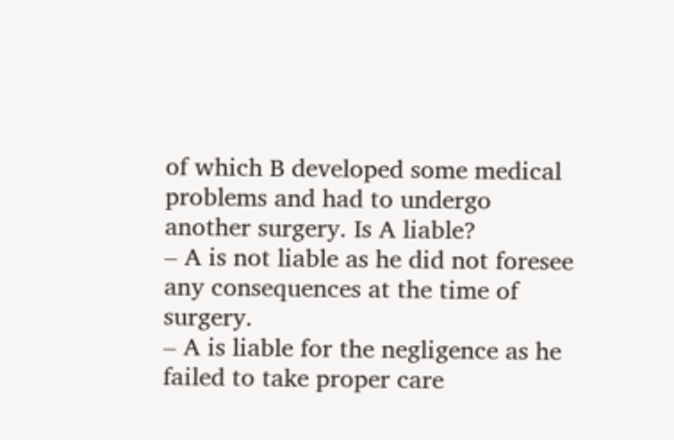of which B developed some medical problems and had to undergo another surgery. Is A liable?
– A is not liable as he did not foresee any consequences at the time of surgery.
– A is liable for the negligence as he failed to take proper care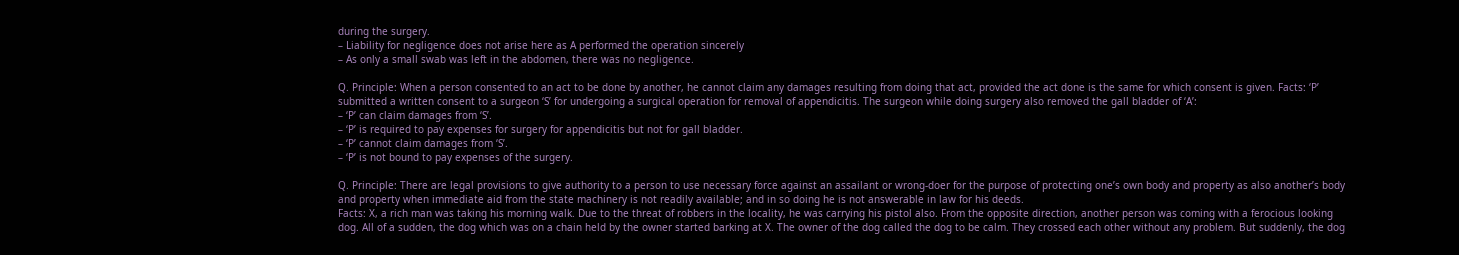during the surgery.
– Liability for negligence does not arise here as A performed the operation sincerely
– As only a small swab was left in the abdomen, there was no negligence.

Q. Principle: When a person consented to an act to be done by another, he cannot claim any damages resulting from doing that act, provided the act done is the same for which consent is given. Facts: ‘P’ submitted a written consent to a surgeon ‘S’ for undergoing a surgical operation for removal of appendicitis. The surgeon while doing surgery also removed the gall bladder of ‘A’:
– ‘P’ can claim damages from ‘S’.
– ‘P’ is required to pay expenses for surgery for appendicitis but not for gall bladder.
– ‘P’ cannot claim damages from ‘S’.
– ‘P’ is not bound to pay expenses of the surgery.

Q. Principle: There are legal provisions to give authority to a person to use necessary force against an assailant or wrong-doer for the purpose of protecting one’s own body and property as also another’s body and property when immediate aid from the state machinery is not readily available; and in so doing he is not answerable in law for his deeds.
Facts: X, a rich man was taking his morning walk. Due to the threat of robbers in the locality, he was carrying his pistol also. From the opposite direction, another person was coming with a ferocious looking dog. All of a sudden, the dog which was on a chain held by the owner started barking at X. The owner of the dog called the dog to be calm. They crossed each other without any problem. But suddenly, the dog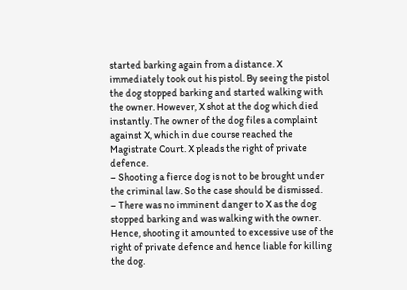started barking again from a distance. X immediately took out his pistol. By seeing the pistol the dog stopped barking and started walking with the owner. However, X shot at the dog which died instantly. The owner of the dog files a complaint against X, which in due course reached the Magistrate Court. X pleads the right of private defence.
– Shooting a fierce dog is not to be brought under the criminal law. So the case should be dismissed.
– There was no imminent danger to X as the dog stopped barking and was walking with the owner. Hence, shooting it amounted to excessive use of the right of private defence and hence liable for killing the dog.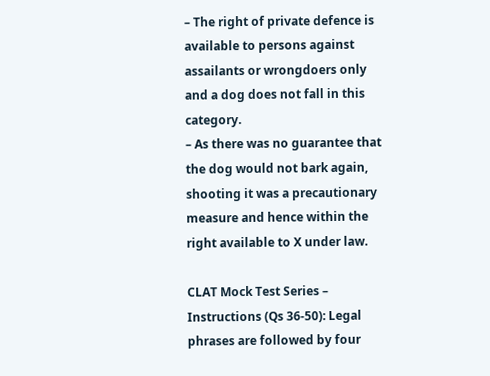– The right of private defence is available to persons against assailants or wrongdoers only and a dog does not fall in this category.
– As there was no guarantee that the dog would not bark again, shooting it was a precautionary measure and hence within the right available to X under law.

CLAT Mock Test Series – Instructions (Qs 36-50): Legal phrases are followed by four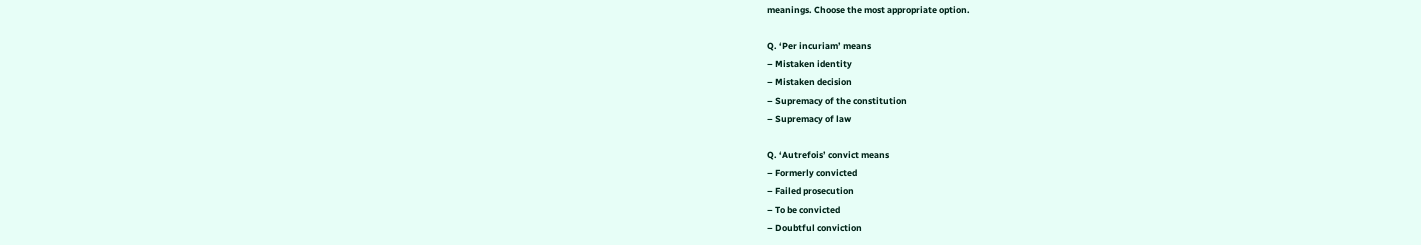meanings. Choose the most appropriate option.

Q. ‘Per incuriam’ means
– Mistaken identity
– Mistaken decision
– Supremacy of the constitution
– Supremacy of law

Q. ‘Autrefois’ convict means
– Formerly convicted
– Failed prosecution
– To be convicted
– Doubtful conviction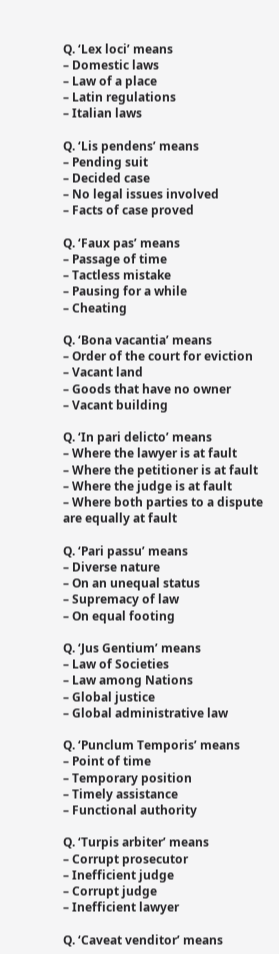Q. ‘Lex loci’ means
– Domestic laws
– Law of a place
– Latin regulations
– Italian laws

Q. ‘Lis pendens’ means
– Pending suit
– Decided case
– No legal issues involved
– Facts of case proved

Q. ‘Faux pas’ means
– Passage of time
– Tactless mistake
– Pausing for a while
– Cheating

Q. ‘Bona vacantia’ means
– Order of the court for eviction
– Vacant land
– Goods that have no owner
– Vacant building

Q. ‘In pari delicto’ means
– Where the lawyer is at fault
– Where the petitioner is at fault
– Where the judge is at fault
– Where both parties to a dispute are equally at fault

Q. ‘Pari passu’ means
– Diverse nature
– On an unequal status
– Supremacy of law
– On equal footing

Q. ‘Jus Gentium’ means
– Law of Societies
– Law among Nations
– Global justice
– Global administrative law

Q. ‘Punclum Temporis’ means
– Point of time
– Temporary position
– Timely assistance
– Functional authority

Q. ‘Turpis arbiter’ means
– Corrupt prosecutor
– Inefficient judge
– Corrupt judge
– Inefficient lawyer

Q. ‘Caveat venditor’ means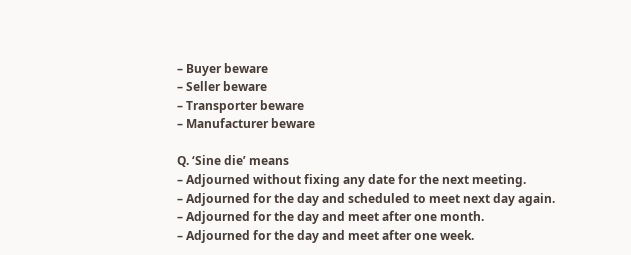– Buyer beware
– Seller beware
– Transporter beware
– Manufacturer beware

Q. ‘Sine die’ means
– Adjourned without fixing any date for the next meeting.
– Adjourned for the day and scheduled to meet next day again.
– Adjourned for the day and meet after one month.
– Adjourned for the day and meet after one week.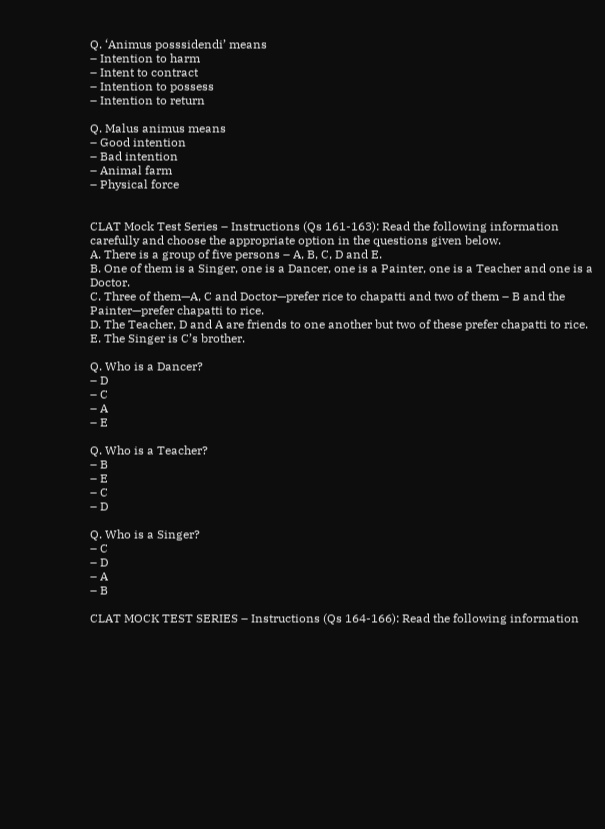Q. ‘Animus posssidendi’ means
– Intention to harm
– Intent to contract
– Intention to possess
– Intention to return

Q. Malus animus means
– Good intention
– Bad intention
– Animal farm
– Physical force


CLAT Mock Test Series – Instructions (Qs 161-163): Read the following information carefully and choose the appropriate option in the questions given below.
A. There is a group of five persons – A, B, C, D and E.
B. One of them is a Singer, one is a Dancer, one is a Painter, one is a Teacher and one is a Doctor.
C. Three of them—A, C and Doctor—prefer rice to chapatti and two of them – B and the Painter—prefer chapatti to rice.
D. The Teacher, D and A are friends to one another but two of these prefer chapatti to rice.
E. The Singer is C’s brother.

Q. Who is a Dancer?
– D
– C
– A
– E

Q. Who is a Teacher?
– B
– E
– C
– D

Q. Who is a Singer?
– C
– D
– A
– B

CLAT MOCK TEST SERIES – Instructions (Qs 164-166): Read the following information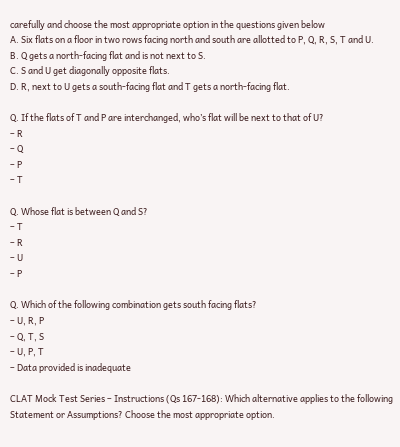carefully and choose the most appropriate option in the questions given below
A. Six flats on a floor in two rows facing north and south are allotted to P, Q, R, S, T and U.
B. Q gets a north-facing flat and is not next to S.
C. S and U get diagonally opposite flats.
D. R, next to U gets a south-facing flat and T gets a north-facing flat.

Q. If the flats of T and P are interchanged, who’s flat will be next to that of U?
– R
– Q
– P
– T

Q. Whose flat is between Q and S?
– T
– R
– U
– P

Q. Which of the following combination gets south facing flats?
– U, R, P
– Q, T, S
– U, P, T
– Data provided is inadequate

CLAT Mock Test Series – Instructions (Qs 167-168): Which alternative applies to the following Statement or Assumptions? Choose the most appropriate option.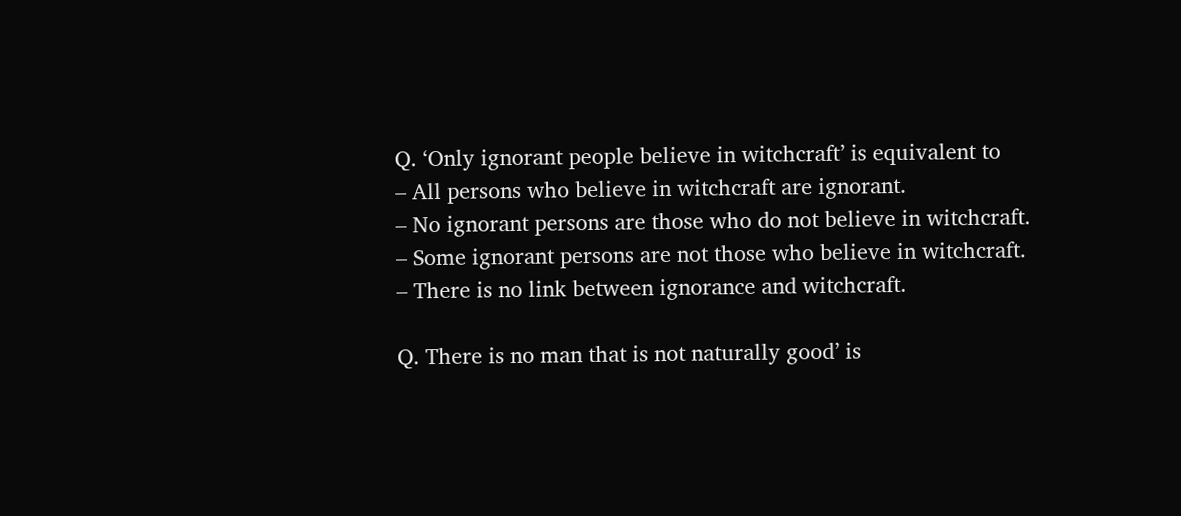Q. ‘Only ignorant people believe in witchcraft’ is equivalent to
– All persons who believe in witchcraft are ignorant.
– No ignorant persons are those who do not believe in witchcraft.
– Some ignorant persons are not those who believe in witchcraft.
– There is no link between ignorance and witchcraft.

Q. There is no man that is not naturally good’ is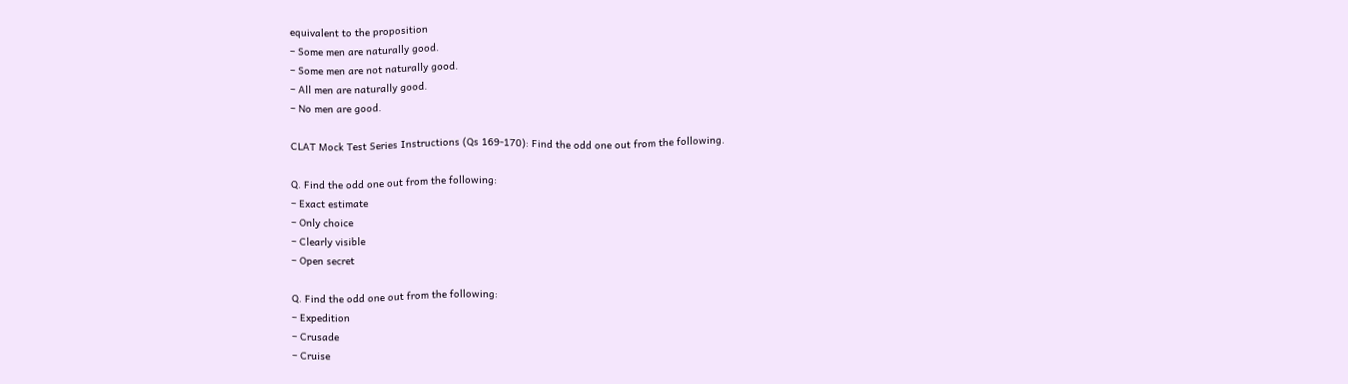equivalent to the proposition
– Some men are naturally good.
– Some men are not naturally good.
– All men are naturally good.
– No men are good.

CLAT Mock Test Series Instructions (Qs 169-170): Find the odd one out from the following.

Q. Find the odd one out from the following:
– Exact estimate
– Only choice
– Clearly visible
– Open secret

Q. Find the odd one out from the following:
– Expedition
– Crusade
– Cruise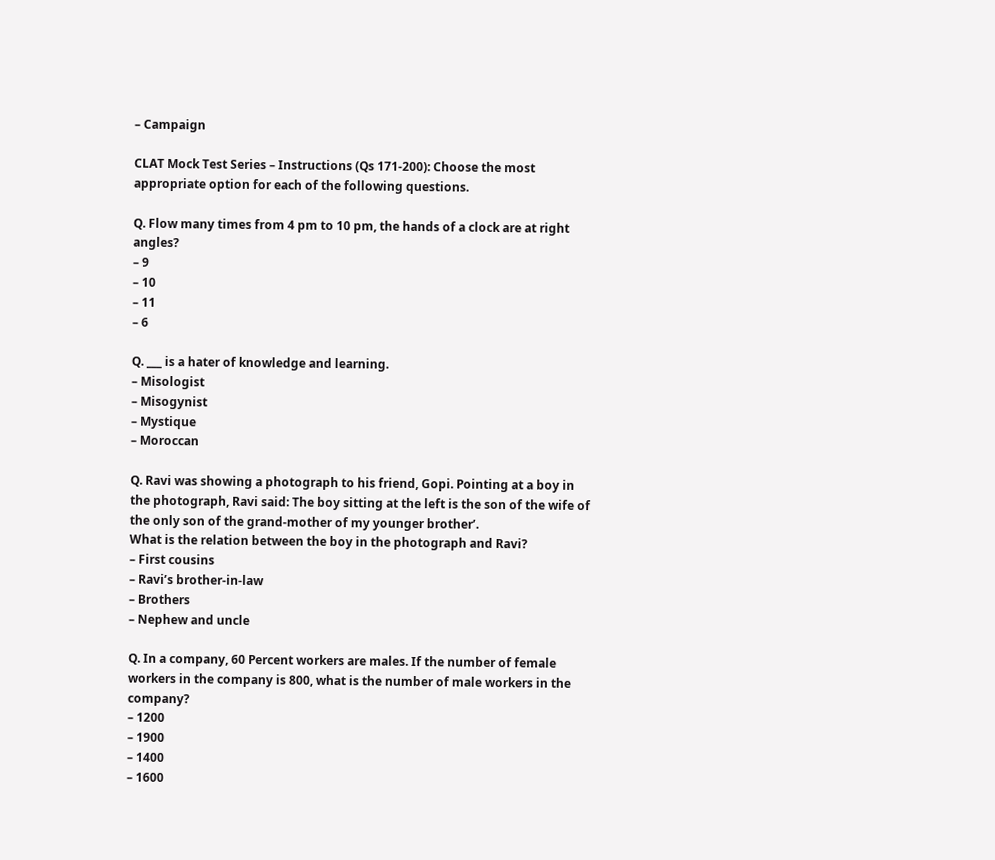– Campaign

CLAT Mock Test Series – Instructions (Qs 171-200): Choose the most appropriate option for each of the following questions.

Q. Flow many times from 4 pm to 10 pm, the hands of a clock are at right angles?
– 9
– 10
– 11
– 6

Q. ___ is a hater of knowledge and learning.
– Misologist
– Misogynist
– Mystique
– Moroccan

Q. Ravi was showing a photograph to his friend, Gopi. Pointing at a boy in the photograph, Ravi said: The boy sitting at the left is the son of the wife of the only son of the grand-mother of my younger brother’.
What is the relation between the boy in the photograph and Ravi?
– First cousins
– Ravi’s brother-in-law
– Brothers
– Nephew and uncle

Q. In a company, 60 Percent workers are males. If the number of female workers in the company is 800, what is the number of male workers in the company?
– 1200
– 1900
– 1400
– 1600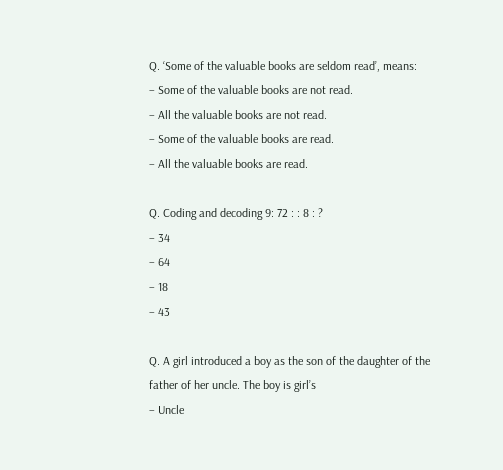Q. ‘Some of the valuable books are seldom read’, means:
– Some of the valuable books are not read.
– All the valuable books are not read.
– Some of the valuable books are read.
– All the valuable books are read.

Q. Coding and decoding 9: 72 : : 8 : ?
– 34
– 64
– 18
– 43

Q. A girl introduced a boy as the son of the daughter of the father of her uncle. The boy is girl’s
– Uncle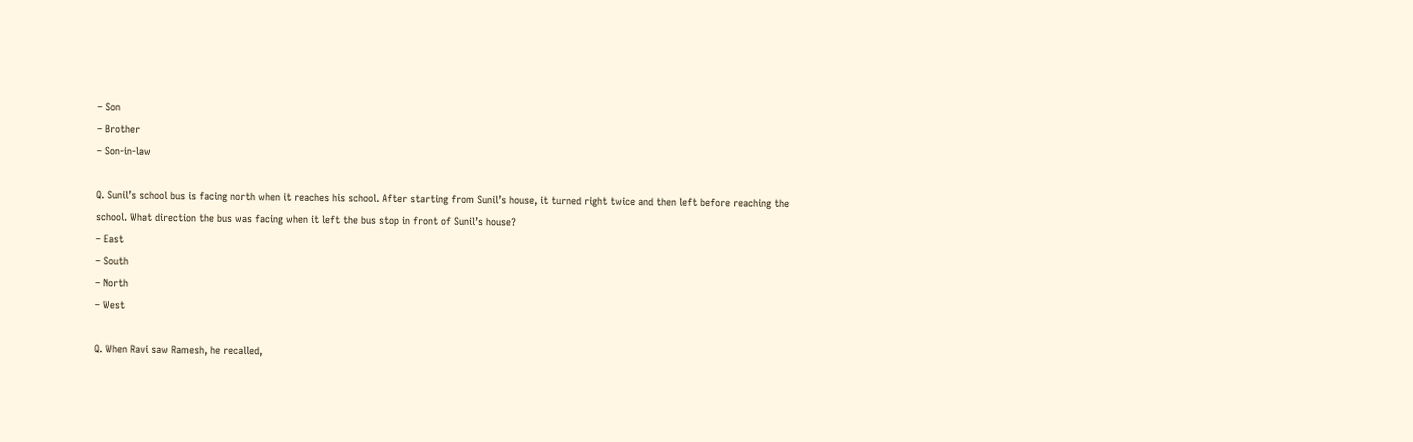– Son
– Brother
– Son-in-law

Q. Sunil’s school bus is facing north when it reaches his school. After starting from Sunil’s house, it turned right twice and then left before reaching the school. What direction the bus was facing when it left the bus stop in front of Sunil’s house?
– East
– South
– North
– West

Q. When Ravi saw Ramesh, he recalled,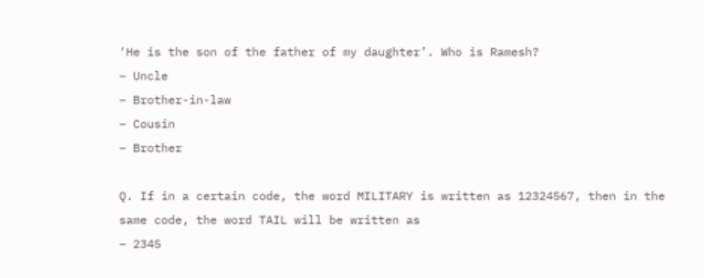‘He is the son of the father of my daughter’. Who is Ramesh?
– Uncle
– Brother-in-law
– Cousin
– Brother

Q. If in a certain code, the word MILITARY is written as 12324567, then in the same code, the word TAIL will be written as
– 2345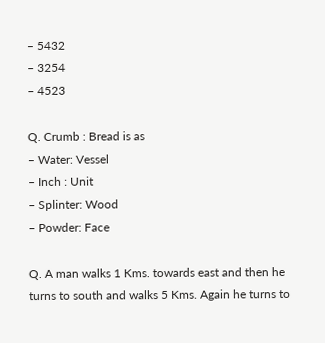– 5432
– 3254
– 4523

Q. Crumb : Bread is as
– Water: Vessel
– Inch : Unit
– Splinter: Wood
– Powder: Face

Q. A man walks 1 Kms. towards east and then he turns to south and walks 5 Kms. Again he turns to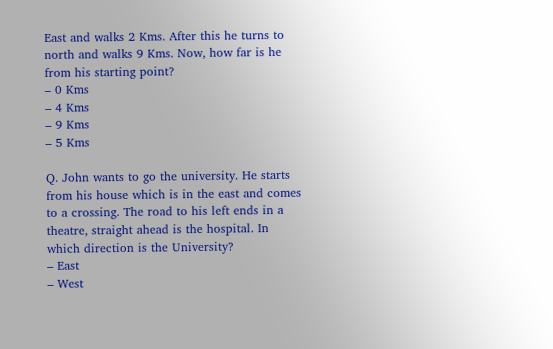East and walks 2 Kms. After this he turns to north and walks 9 Kms. Now, how far is he from his starting point?
– 0 Kms
– 4 Kms
– 9 Kms
– 5 Kms

Q. John wants to go the university. He starts from his house which is in the east and comes to a crossing. The road to his left ends in a theatre, straight ahead is the hospital. In which direction is the University?
– East
– West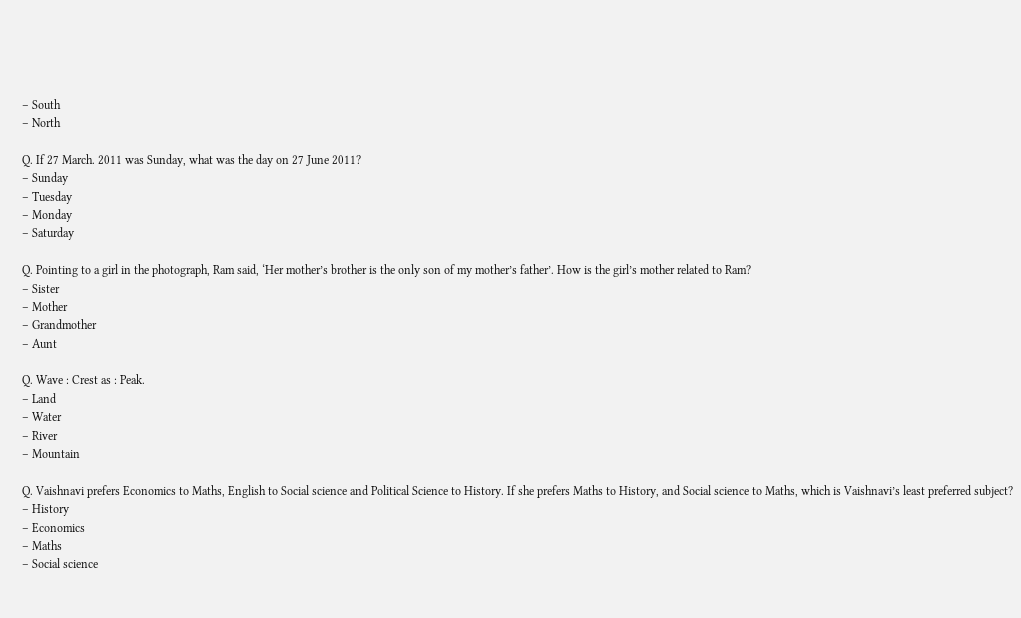– South
– North

Q. If 27 March. 2011 was Sunday, what was the day on 27 June 2011?
– Sunday
– Tuesday
– Monday
– Saturday

Q. Pointing to a girl in the photograph, Ram said, ‘Her mother’s brother is the only son of my mother’s father’. How is the girl’s mother related to Ram?
– Sister
– Mother
– Grandmother
– Aunt

Q. Wave : Crest as : Peak.
– Land
– Water
– River
– Mountain

Q. Vaishnavi prefers Economics to Maths, English to Social science and Political Science to History. If she prefers Maths to History, and Social science to Maths, which is Vaishnavi’s least preferred subject?
– History
– Economics
– Maths
– Social science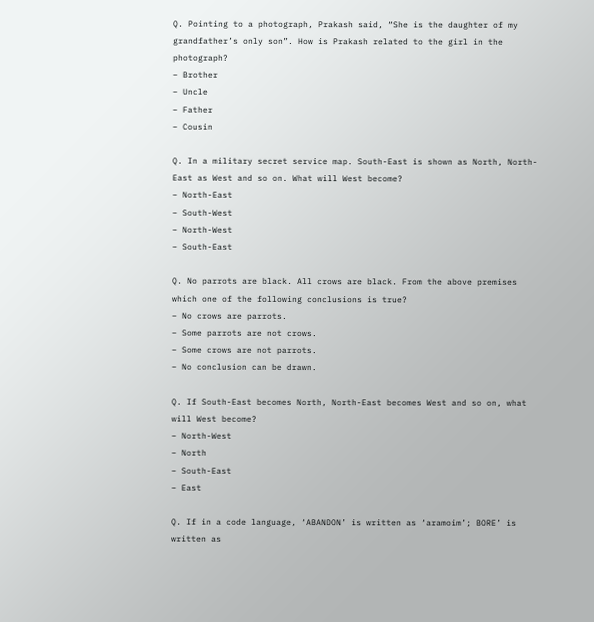Q. Pointing to a photograph, Prakash said, “She is the daughter of my grandfather’s only son”. How is Prakash related to the girl in the photograph?
– Brother
– Uncle
– Father
– Cousin

Q. In a military secret service map. South-East is shown as North, North-East as West and so on. What will West become?
– North-East
– South-West
– North-West
– South-East

Q. No parrots are black. All crows are black. From the above premises which one of the following conclusions is true?
– No crows are parrots.
– Some parrots are not crows.
– Some crows are not parrots.
– No conclusion can be drawn.

Q. If South-East becomes North, North-East becomes West and so on, what will West become?
– North-West
– North
– South-East
– East

Q. If in a code language, ‘ABANDON’ is written as ‘aramoim’; BORE’ is written as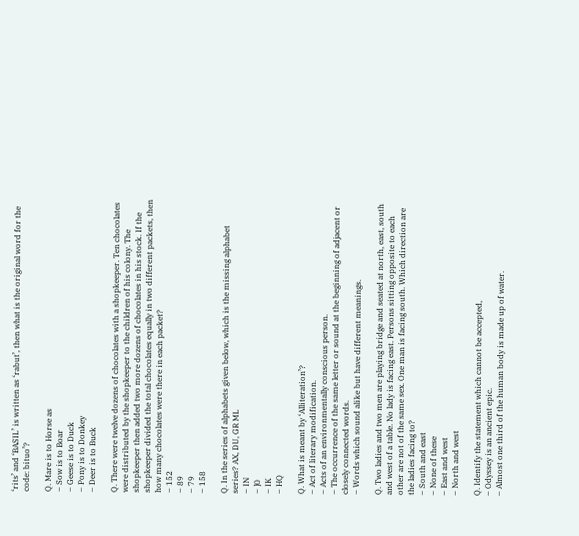‘rits’ and ‘BASIL’ is written as ‘rabut’, then what is the original word for the code: bituo’?

Q. Mare is to Horse as
– Sow is to Boar
– Geese is to Duck
– Pony is to Donkey
– Deer is to Buck

Q. There were twelve dozens of chocolates with a shopkeeper. Ten chocolates were distributed by the shopkeeper to the children of his colony. The shopkeeper then added two more dozens of chocolates in his stock. If the shopkeeper divided the total chocolates equally in two different packets, then how many chocolates were there in each packet?
– 152
– 89
– 79
– 158

Q. In the series of alphabets given below, which is the missing alphabet series? AX, DU, GR ML
– IN
– ]0
– IK
– HQ

Q. What is meant by ‘Alliteration’?
– Act of literary modification.
– Acts of an environmentally conscious person.
– The occurrence of the same letter or sound at the beginning of adjacent or closely connected words.
– Words which sound alike but have different meanings.

Q. Two ladies and two men are playing bridge and seated at north, east, south and west of a table. No lady is facing east. Persons sitting opposite to each other are not of the same sex. One man is facing south. Which direction are the ladies facing to?
– South and east
– None of these
– East and west
– North and west

Q. Identify the statement which cannot be accepted,
– Odyssey is an ancient epic.
– Almost one third of the human body is made up of water.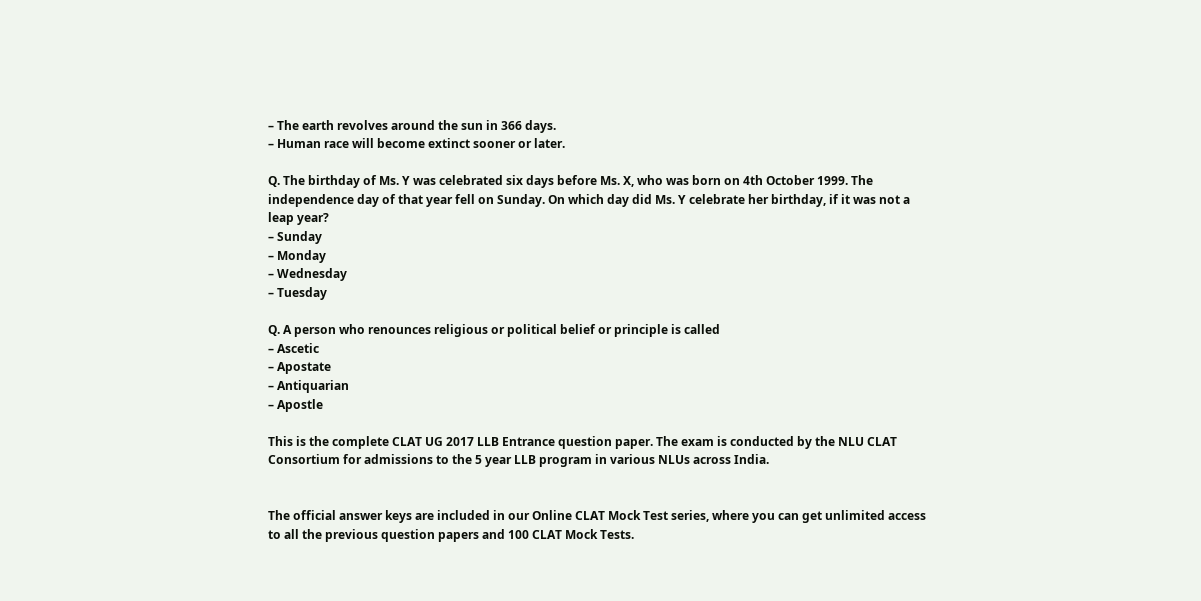– The earth revolves around the sun in 366 days.
– Human race will become extinct sooner or later.

Q. The birthday of Ms. Y was celebrated six days before Ms. X, who was born on 4th October 1999. The independence day of that year fell on Sunday. On which day did Ms. Y celebrate her birthday, if it was not a leap year?
– Sunday
– Monday
– Wednesday
– Tuesday

Q. A person who renounces religious or political belief or principle is called
– Ascetic
– Apostate
– Antiquarian
– Apostle

This is the complete CLAT UG 2017 LLB Entrance question paper. The exam is conducted by the NLU CLAT Consortium for admissions to the 5 year LLB program in various NLUs across India.


The official answer keys are included in our Online CLAT Mock Test series, where you can get unlimited access to all the previous question papers and 100 CLAT Mock Tests.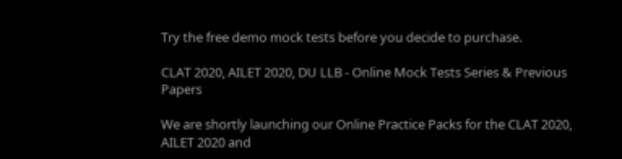Try the free demo mock tests before you decide to purchase.

CLAT 2020, AILET 2020, DU LLB - Online Mock Tests Series & Previous Papers

We are shortly launching our Online Practice Packs for the CLAT 2020, AILET 2020 and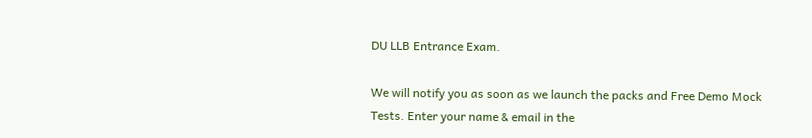DU LLB Entrance Exam.

We will notify you as soon as we launch the packs and Free Demo Mock Tests. Enter your name & email in the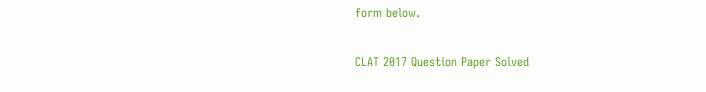form below.

CLAT 2017 Question Paper Solved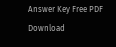Answer Key Free PDF Download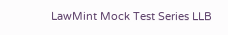LawMint Mock Test Series LLB